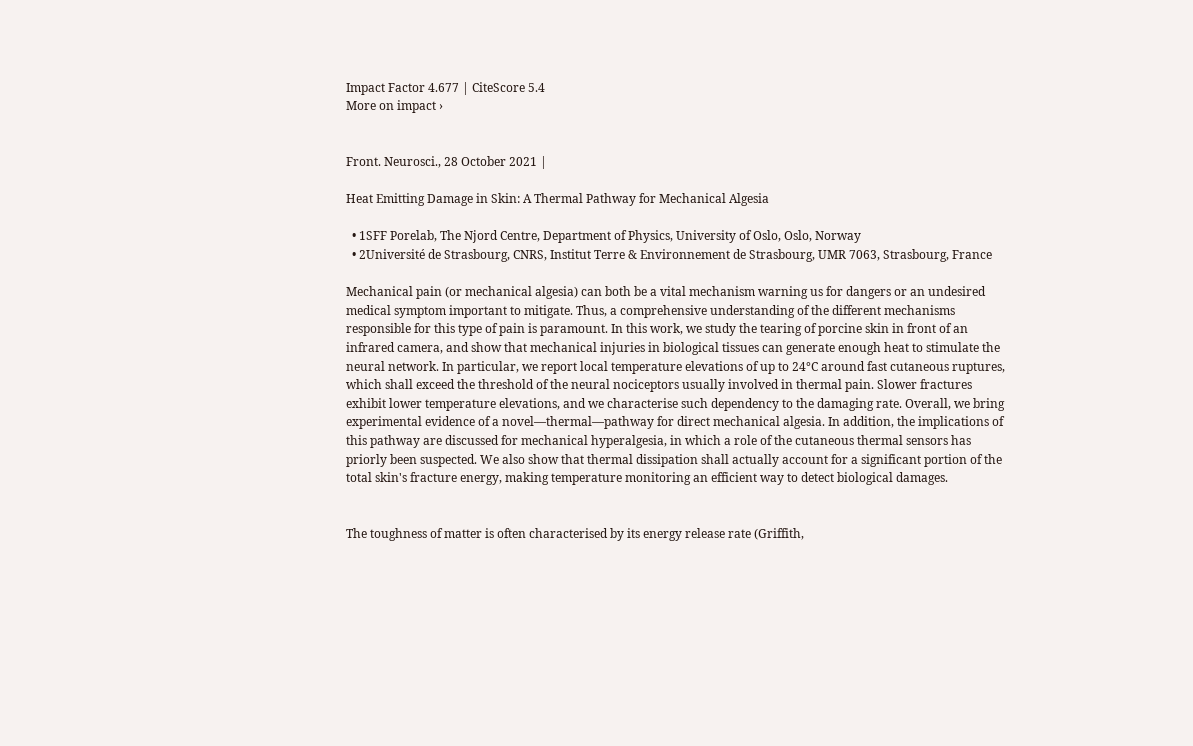Impact Factor 4.677 | CiteScore 5.4
More on impact ›


Front. Neurosci., 28 October 2021 |

Heat Emitting Damage in Skin: A Thermal Pathway for Mechanical Algesia

  • 1SFF Porelab, The Njord Centre, Department of Physics, University of Oslo, Oslo, Norway
  • 2Université de Strasbourg, CNRS, Institut Terre & Environnement de Strasbourg, UMR 7063, Strasbourg, France

Mechanical pain (or mechanical algesia) can both be a vital mechanism warning us for dangers or an undesired medical symptom important to mitigate. Thus, a comprehensive understanding of the different mechanisms responsible for this type of pain is paramount. In this work, we study the tearing of porcine skin in front of an infrared camera, and show that mechanical injuries in biological tissues can generate enough heat to stimulate the neural network. In particular, we report local temperature elevations of up to 24°C around fast cutaneous ruptures, which shall exceed the threshold of the neural nociceptors usually involved in thermal pain. Slower fractures exhibit lower temperature elevations, and we characterise such dependency to the damaging rate. Overall, we bring experimental evidence of a novel—thermal—pathway for direct mechanical algesia. In addition, the implications of this pathway are discussed for mechanical hyperalgesia, in which a role of the cutaneous thermal sensors has priorly been suspected. We also show that thermal dissipation shall actually account for a significant portion of the total skin's fracture energy, making temperature monitoring an efficient way to detect biological damages.


The toughness of matter is often characterised by its energy release rate (Griffith,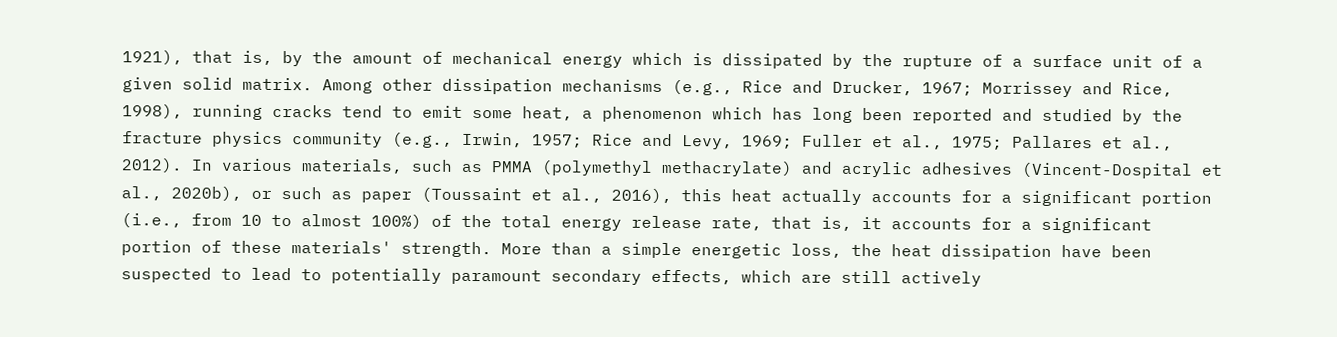1921), that is, by the amount of mechanical energy which is dissipated by the rupture of a surface unit of a given solid matrix. Among other dissipation mechanisms (e.g., Rice and Drucker, 1967; Morrissey and Rice, 1998), running cracks tend to emit some heat, a phenomenon which has long been reported and studied by the fracture physics community (e.g., Irwin, 1957; Rice and Levy, 1969; Fuller et al., 1975; Pallares et al., 2012). In various materials, such as PMMA (polymethyl methacrylate) and acrylic adhesives (Vincent-Dospital et al., 2020b), or such as paper (Toussaint et al., 2016), this heat actually accounts for a significant portion (i.e., from 10 to almost 100%) of the total energy release rate, that is, it accounts for a significant portion of these materials' strength. More than a simple energetic loss, the heat dissipation have been suspected to lead to potentially paramount secondary effects, which are still actively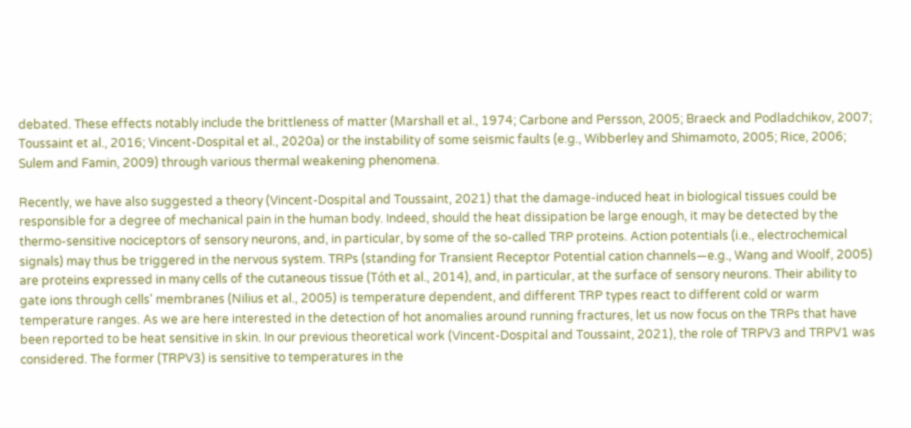debated. These effects notably include the brittleness of matter (Marshall et al., 1974; Carbone and Persson, 2005; Braeck and Podladchikov, 2007; Toussaint et al., 2016; Vincent-Dospital et al., 2020a) or the instability of some seismic faults (e.g., Wibberley and Shimamoto, 2005; Rice, 2006; Sulem and Famin, 2009) through various thermal weakening phenomena.

Recently, we have also suggested a theory (Vincent-Dospital and Toussaint, 2021) that the damage-induced heat in biological tissues could be responsible for a degree of mechanical pain in the human body. Indeed, should the heat dissipation be large enough, it may be detected by the thermo-sensitive nociceptors of sensory neurons, and, in particular, by some of the so-called TRP proteins. Action potentials (i.e., electrochemical signals) may thus be triggered in the nervous system. TRPs (standing for Transient Receptor Potential cation channels—e.g., Wang and Woolf, 2005) are proteins expressed in many cells of the cutaneous tissue (Tóth et al., 2014), and, in particular, at the surface of sensory neurons. Their ability to gate ions through cells' membranes (Nilius et al., 2005) is temperature dependent, and different TRP types react to different cold or warm temperature ranges. As we are here interested in the detection of hot anomalies around running fractures, let us now focus on the TRPs that have been reported to be heat sensitive in skin. In our previous theoretical work (Vincent-Dospital and Toussaint, 2021), the role of TRPV3 and TRPV1 was considered. The former (TRPV3) is sensitive to temperatures in the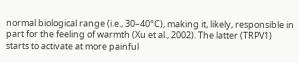normal biological range (i.e., 30–40°C), making it, likely, responsible in part for the feeling of warmth (Xu et al., 2002). The latter (TRPV1) starts to activate at more painful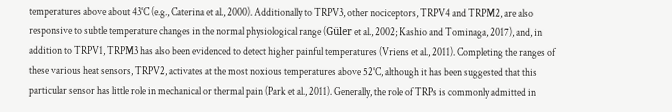temperatures above about 43°C (e.g., Caterina et al., 2000). Additionally to TRPV3, other nociceptors, TRPV4 and TRPM2, are also responsive to subtle temperature changes in the normal physiological range (Güler et al., 2002; Kashio and Tominaga, 2017), and, in addition to TRPV1, TRPM3 has also been evidenced to detect higher painful temperatures (Vriens et al., 2011). Completing the ranges of these various heat sensors, TRPV2, activates at the most noxious temperatures above 52°C, although it has been suggested that this particular sensor has little role in mechanical or thermal pain (Park et al., 2011). Generally, the role of TRPs is commonly admitted in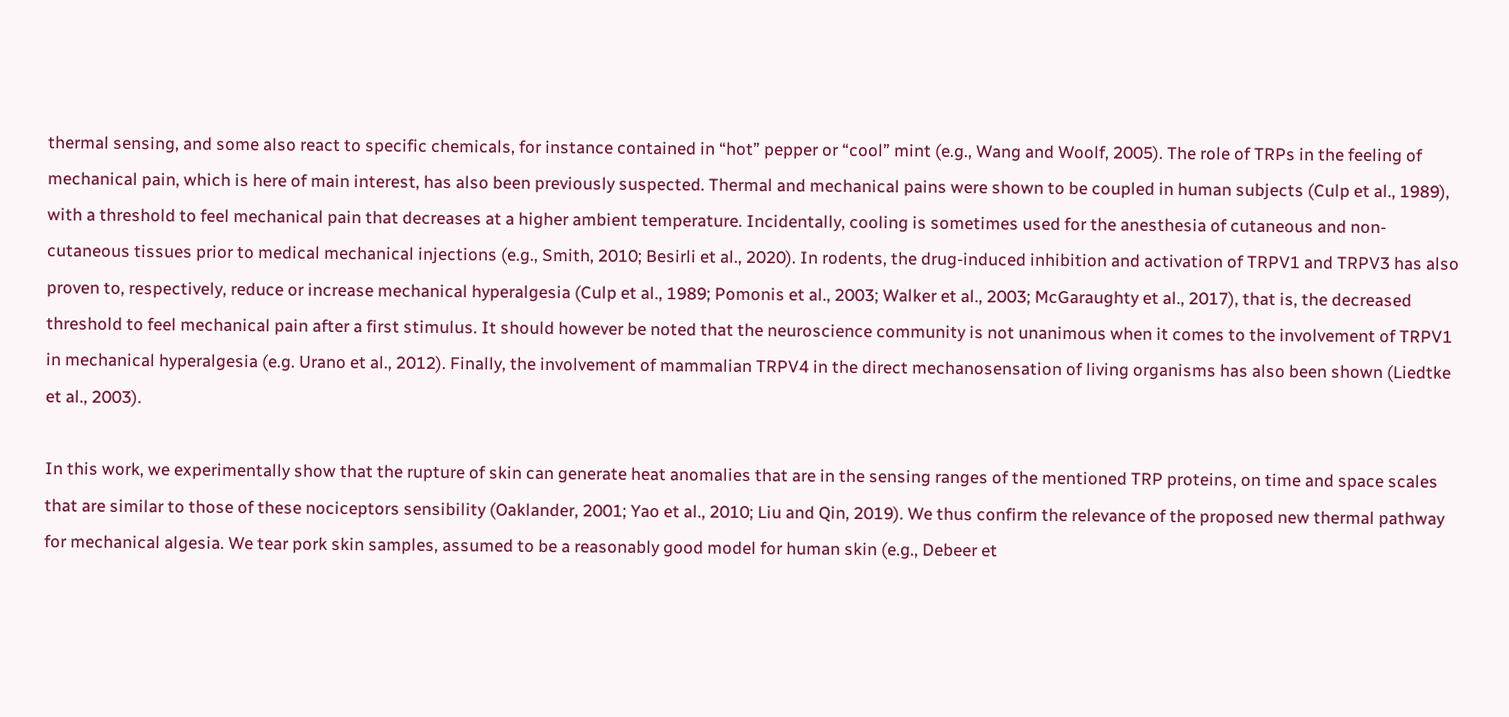thermal sensing, and some also react to specific chemicals, for instance contained in “hot” pepper or “cool” mint (e.g., Wang and Woolf, 2005). The role of TRPs in the feeling of mechanical pain, which is here of main interest, has also been previously suspected. Thermal and mechanical pains were shown to be coupled in human subjects (Culp et al., 1989), with a threshold to feel mechanical pain that decreases at a higher ambient temperature. Incidentally, cooling is sometimes used for the anesthesia of cutaneous and non-cutaneous tissues prior to medical mechanical injections (e.g., Smith, 2010; Besirli et al., 2020). In rodents, the drug-induced inhibition and activation of TRPV1 and TRPV3 has also proven to, respectively, reduce or increase mechanical hyperalgesia (Culp et al., 1989; Pomonis et al., 2003; Walker et al., 2003; McGaraughty et al., 2017), that is, the decreased threshold to feel mechanical pain after a first stimulus. It should however be noted that the neuroscience community is not unanimous when it comes to the involvement of TRPV1 in mechanical hyperalgesia (e.g. Urano et al., 2012). Finally, the involvement of mammalian TRPV4 in the direct mechanosensation of living organisms has also been shown (Liedtke et al., 2003).

In this work, we experimentally show that the rupture of skin can generate heat anomalies that are in the sensing ranges of the mentioned TRP proteins, on time and space scales that are similar to those of these nociceptors sensibility (Oaklander, 2001; Yao et al., 2010; Liu and Qin, 2019). We thus confirm the relevance of the proposed new thermal pathway for mechanical algesia. We tear pork skin samples, assumed to be a reasonably good model for human skin (e.g., Debeer et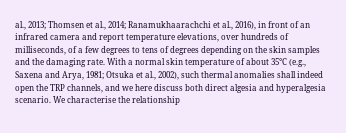al., 2013; Thomsen et al., 2014; Ranamukhaarachchi et al., 2016), in front of an infrared camera and report temperature elevations, over hundreds of milliseconds, of a few degrees to tens of degrees depending on the skin samples and the damaging rate. With a normal skin temperature of about 35°C (e.g., Saxena and Arya, 1981; Otsuka et al., 2002), such thermal anomalies shall indeed open the TRP channels, and we here discuss both direct algesia and hyperalgesia scenario. We characterise the relationship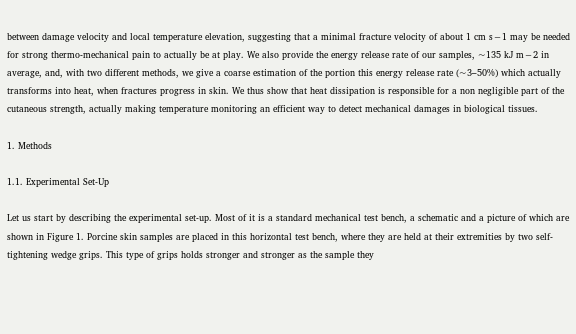between damage velocity and local temperature elevation, suggesting that a minimal fracture velocity of about 1 cm s−1 may be needed for strong thermo-mechanical pain to actually be at play. We also provide the energy release rate of our samples, ~135 kJ m−2 in average, and, with two different methods, we give a coarse estimation of the portion this energy release rate (~3–50%) which actually transforms into heat, when fractures progress in skin. We thus show that heat dissipation is responsible for a non negligible part of the cutaneous strength, actually making temperature monitoring an efficient way to detect mechanical damages in biological tissues.

1. Methods

1.1. Experimental Set-Up

Let us start by describing the experimental set-up. Most of it is a standard mechanical test bench, a schematic and a picture of which are shown in Figure 1. Porcine skin samples are placed in this horizontal test bench, where they are held at their extremities by two self-tightening wedge grips. This type of grips holds stronger and stronger as the sample they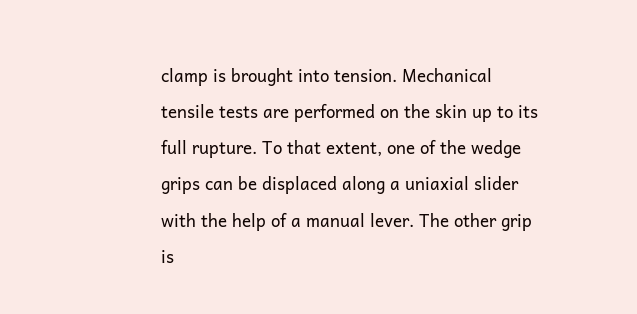clamp is brought into tension. Mechanical tensile tests are performed on the skin up to its full rupture. To that extent, one of the wedge grips can be displaced along a uniaxial slider with the help of a manual lever. The other grip is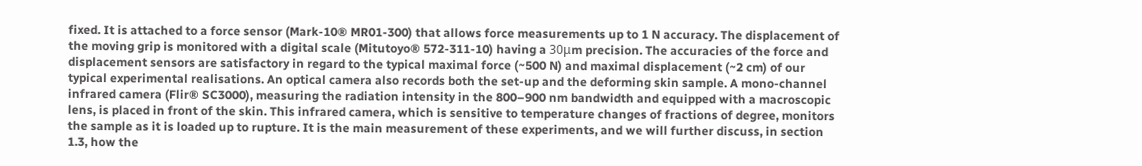fixed. It is attached to a force sensor (Mark-10® MR01-300) that allows force measurements up to 1 N accuracy. The displacement of the moving grip is monitored with a digital scale (Mitutoyo® 572-311-10) having a 30μm precision. The accuracies of the force and displacement sensors are satisfactory in regard to the typical maximal force (~500 N) and maximal displacement (~2 cm) of our typical experimental realisations. An optical camera also records both the set-up and the deforming skin sample. A mono-channel infrared camera (Flir® SC3000), measuring the radiation intensity in the 800–900 nm bandwidth and equipped with a macroscopic lens, is placed in front of the skin. This infrared camera, which is sensitive to temperature changes of fractions of degree, monitors the sample as it is loaded up to rupture. It is the main measurement of these experiments, and we will further discuss, in section 1.3, how the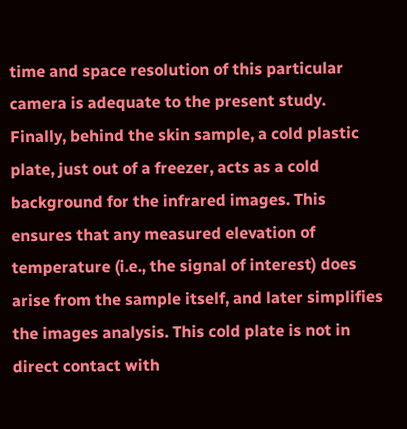time and space resolution of this particular camera is adequate to the present study. Finally, behind the skin sample, a cold plastic plate, just out of a freezer, acts as a cold background for the infrared images. This ensures that any measured elevation of temperature (i.e., the signal of interest) does arise from the sample itself, and later simplifies the images analysis. This cold plate is not in direct contact with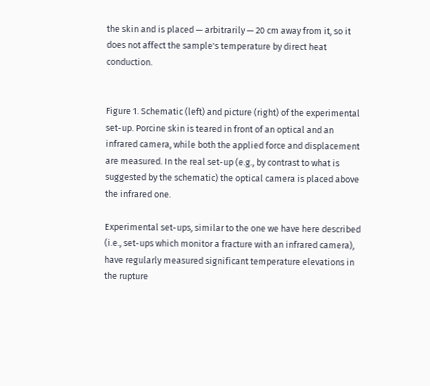the skin and is placed — arbitrarily — 20 cm away from it, so it does not affect the sample's temperature by direct heat conduction.


Figure 1. Schematic (left) and picture (right) of the experimental set-up. Porcine skin is teared in front of an optical and an infrared camera, while both the applied force and displacement are measured. In the real set-up (e.g., by contrast to what is suggested by the schematic) the optical camera is placed above the infrared one.

Experimental set-ups, similar to the one we have here described (i.e., set-ups which monitor a fracture with an infrared camera), have regularly measured significant temperature elevations in the rupture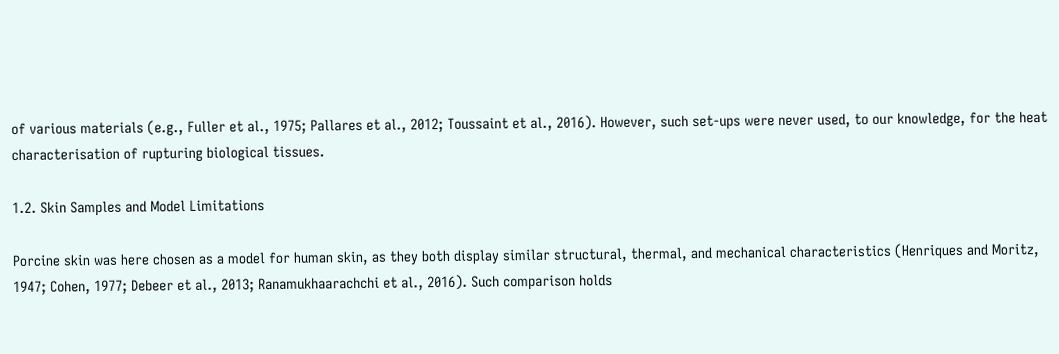of various materials (e.g., Fuller et al., 1975; Pallares et al., 2012; Toussaint et al., 2016). However, such set-ups were never used, to our knowledge, for the heat characterisation of rupturing biological tissues.

1.2. Skin Samples and Model Limitations

Porcine skin was here chosen as a model for human skin, as they both display similar structural, thermal, and mechanical characteristics (Henriques and Moritz, 1947; Cohen, 1977; Debeer et al., 2013; Ranamukhaarachchi et al., 2016). Such comparison holds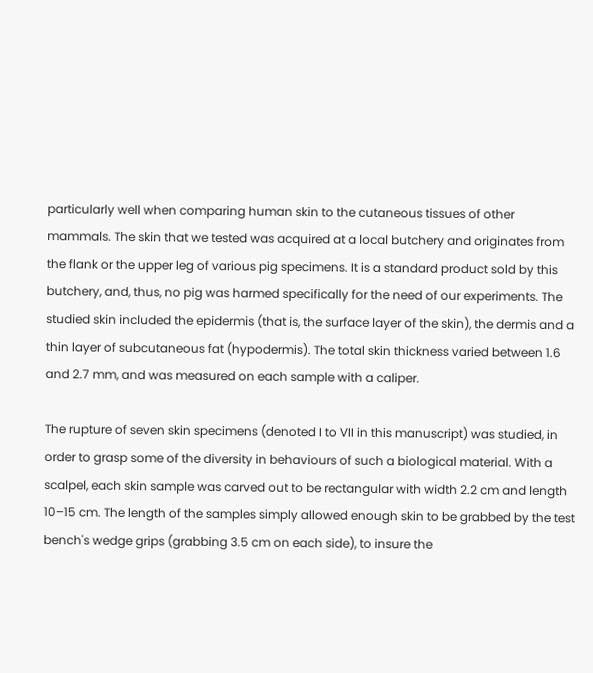particularly well when comparing human skin to the cutaneous tissues of other mammals. The skin that we tested was acquired at a local butchery and originates from the flank or the upper leg of various pig specimens. It is a standard product sold by this butchery, and, thus, no pig was harmed specifically for the need of our experiments. The studied skin included the epidermis (that is, the surface layer of the skin), the dermis and a thin layer of subcutaneous fat (hypodermis). The total skin thickness varied between 1.6 and 2.7 mm, and was measured on each sample with a caliper.

The rupture of seven skin specimens (denoted I to VII in this manuscript) was studied, in order to grasp some of the diversity in behaviours of such a biological material. With a scalpel, each skin sample was carved out to be rectangular with width 2.2 cm and length 10–15 cm. The length of the samples simply allowed enough skin to be grabbed by the test bench's wedge grips (grabbing 3.5 cm on each side), to insure the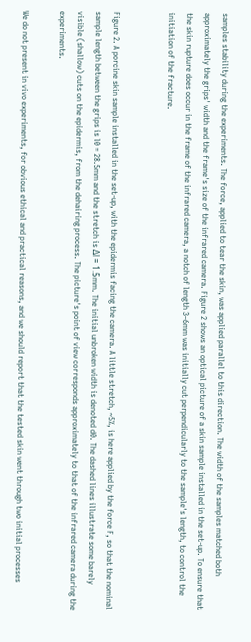samples stability during the experiments. The force, applied to tear the skin, was applied parallel to this direction. The width of the samples matched both approximately the grips' width and the frame's size of the infrared camera. Figure 2 shows an optical picture of a skin sample installed in the set-up. To ensure that the skin rupture does occur in the frame of the infrared camera, a notch of length 3–6mm was initially cut perpendicularly to the sample's length, to control the initiation of the fracture.


Figure 2. A porcine skin sample installed in the set-up, with the epidermis facing the camera. A little stretch, ~5%, is here applied by the force F, so that the nominal sample length between the grips is l0 = 28.5mm and the stretch is Δl = 1.5mm. The initial unbroken width is denoted d0. The dashed lines illustrate some barely visible (shallow) cuts on the epidermis, from the dehairing process. The picture's point of view corresponds approximately to that of the infrared camera during the experiments.

We do not present in vivo experiments, for obvious ethical and practical reasons, and we should report that the tested skin went through two initial processes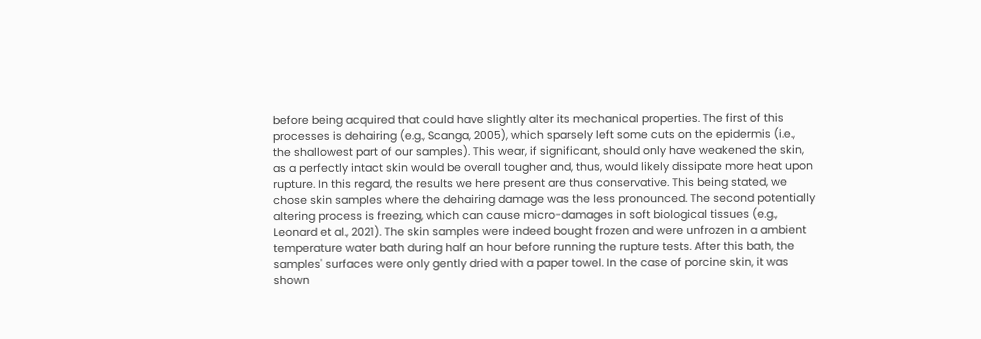before being acquired that could have slightly alter its mechanical properties. The first of this processes is dehairing (e.g., Scanga, 2005), which sparsely left some cuts on the epidermis (i.e., the shallowest part of our samples). This wear, if significant, should only have weakened the skin, as a perfectly intact skin would be overall tougher and, thus, would likely dissipate more heat upon rupture. In this regard, the results we here present are thus conservative. This being stated, we chose skin samples where the dehairing damage was the less pronounced. The second potentially altering process is freezing, which can cause micro-damages in soft biological tissues (e.g., Leonard et al., 2021). The skin samples were indeed bought frozen and were unfrozen in a ambient temperature water bath during half an hour before running the rupture tests. After this bath, the samples' surfaces were only gently dried with a paper towel. In the case of porcine skin, it was shown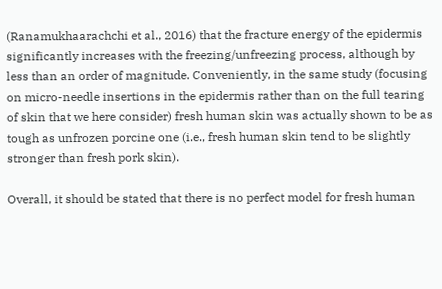(Ranamukhaarachchi et al., 2016) that the fracture energy of the epidermis significantly increases with the freezing/unfreezing process, although by less than an order of magnitude. Conveniently, in the same study (focusing on micro-needle insertions in the epidermis rather than on the full tearing of skin that we here consider) fresh human skin was actually shown to be as tough as unfrozen porcine one (i.e., fresh human skin tend to be slightly stronger than fresh pork skin).

Overall, it should be stated that there is no perfect model for fresh human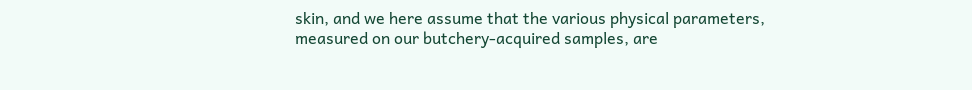skin, and we here assume that the various physical parameters, measured on our butchery-acquired samples, are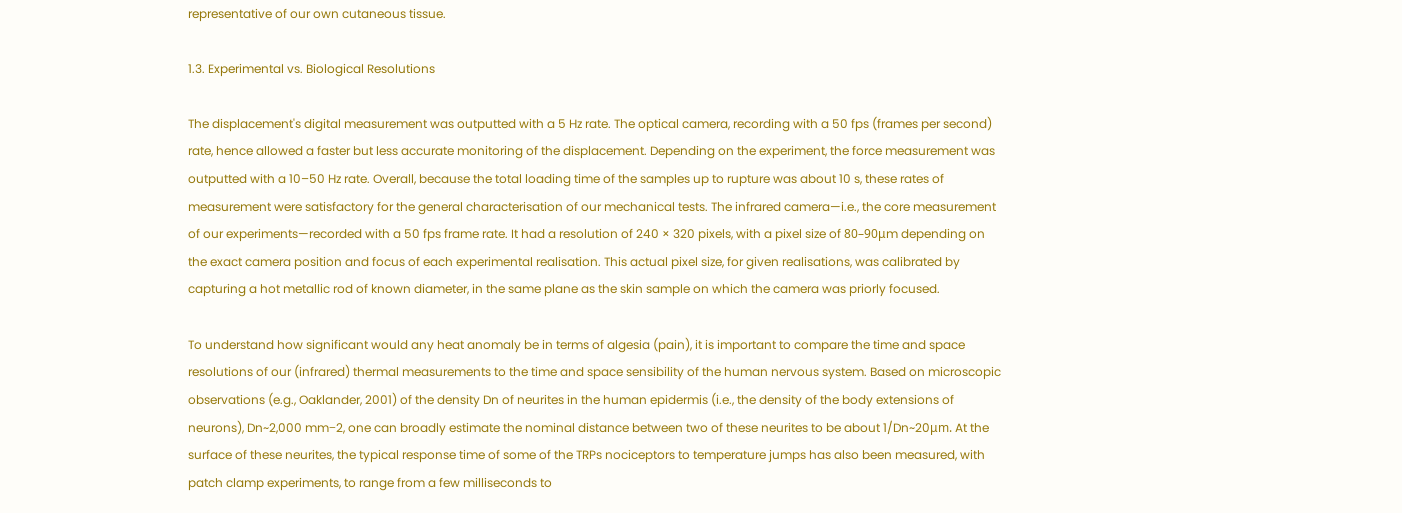representative of our own cutaneous tissue.

1.3. Experimental vs. Biological Resolutions

The displacement's digital measurement was outputted with a 5 Hz rate. The optical camera, recording with a 50 fps (frames per second) rate, hence allowed a faster but less accurate monitoring of the displacement. Depending on the experiment, the force measurement was outputted with a 10–50 Hz rate. Overall, because the total loading time of the samples up to rupture was about 10 s, these rates of measurement were satisfactory for the general characterisation of our mechanical tests. The infrared camera—i.e., the core measurement of our experiments—recorded with a 50 fps frame rate. It had a resolution of 240 × 320 pixels, with a pixel size of 80–90μm depending on the exact camera position and focus of each experimental realisation. This actual pixel size, for given realisations, was calibrated by capturing a hot metallic rod of known diameter, in the same plane as the skin sample on which the camera was priorly focused.

To understand how significant would any heat anomaly be in terms of algesia (pain), it is important to compare the time and space resolutions of our (infrared) thermal measurements to the time and space sensibility of the human nervous system. Based on microscopic observations (e.g., Oaklander, 2001) of the density Dn of neurites in the human epidermis (i.e., the density of the body extensions of neurons), Dn~2,000 mm−2, one can broadly estimate the nominal distance between two of these neurites to be about 1/Dn~20μm. At the surface of these neurites, the typical response time of some of the TRPs nociceptors to temperature jumps has also been measured, with patch clamp experiments, to range from a few milliseconds to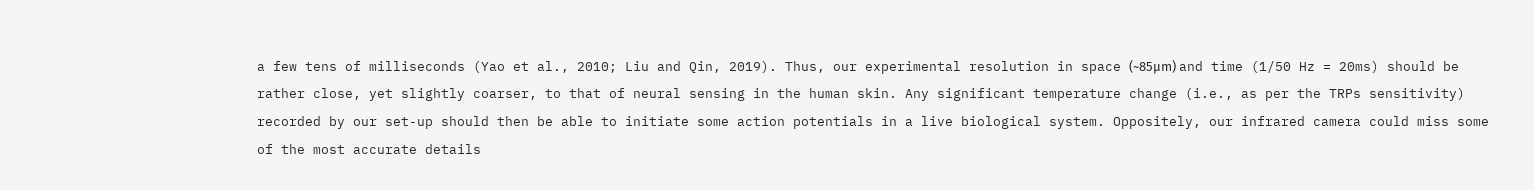a few tens of milliseconds (Yao et al., 2010; Liu and Qin, 2019). Thus, our experimental resolution in space (~85μm) and time (1/50 Hz = 20ms) should be rather close, yet slightly coarser, to that of neural sensing in the human skin. Any significant temperature change (i.e., as per the TRPs sensitivity) recorded by our set-up should then be able to initiate some action potentials in a live biological system. Oppositely, our infrared camera could miss some of the most accurate details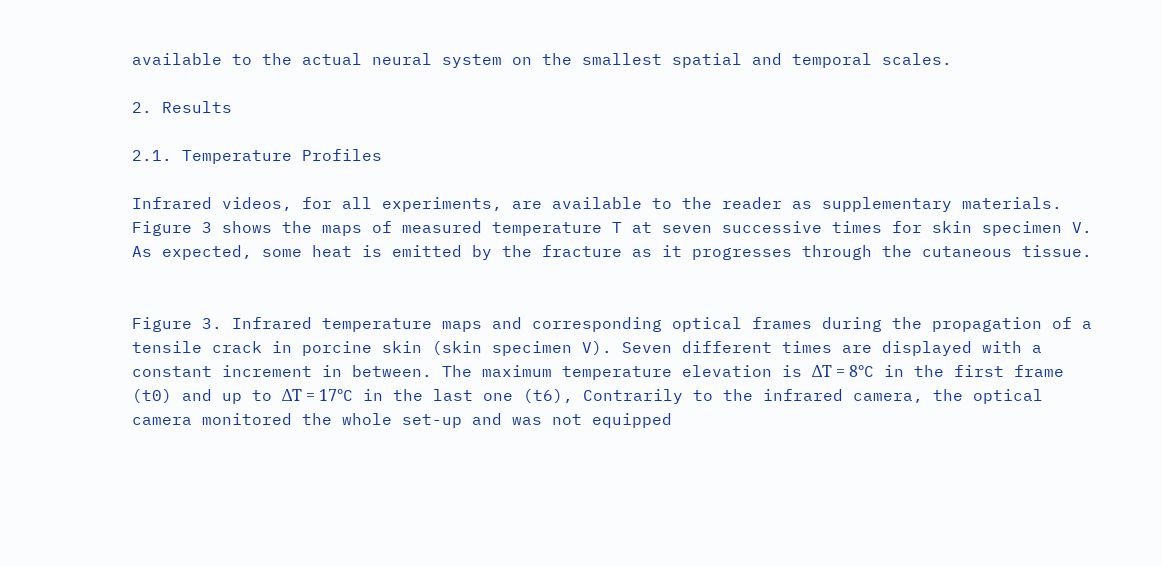available to the actual neural system on the smallest spatial and temporal scales.

2. Results

2.1. Temperature Profiles

Infrared videos, for all experiments, are available to the reader as supplementary materials. Figure 3 shows the maps of measured temperature T at seven successive times for skin specimen V. As expected, some heat is emitted by the fracture as it progresses through the cutaneous tissue.


Figure 3. Infrared temperature maps and corresponding optical frames during the propagation of a tensile crack in porcine skin (skin specimen V). Seven different times are displayed with a constant increment in between. The maximum temperature elevation is ΔT = 8°C in the first frame (t0) and up to ΔT = 17°C in the last one (t6), Contrarily to the infrared camera, the optical camera monitored the whole set-up and was not equipped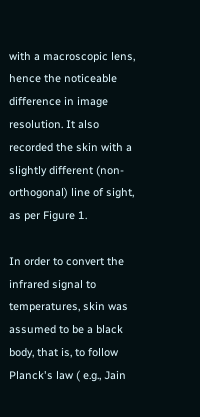with a macroscopic lens, hence the noticeable difference in image resolution. It also recorded the skin with a slightly different (non-orthogonal) line of sight, as per Figure 1.

In order to convert the infrared signal to temperatures, skin was assumed to be a black body, that is, to follow Planck's law ( e.g., Jain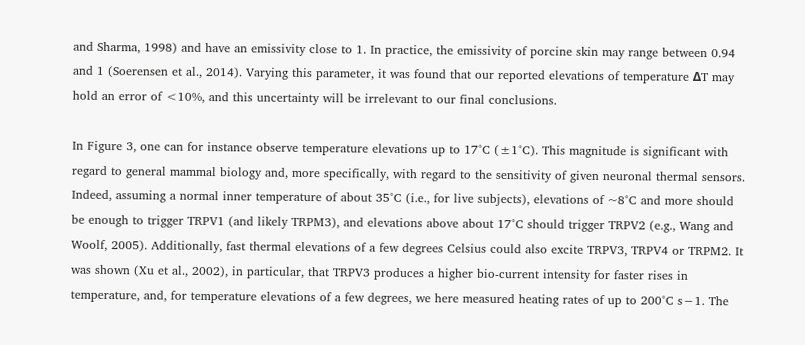and Sharma, 1998) and have an emissivity close to 1. In practice, the emissivity of porcine skin may range between 0.94 and 1 (Soerensen et al., 2014). Varying this parameter, it was found that our reported elevations of temperature ΔT may hold an error of <10%, and this uncertainty will be irrelevant to our final conclusions.

In Figure 3, one can for instance observe temperature elevations up to 17°C (±1°C). This magnitude is significant with regard to general mammal biology and, more specifically, with regard to the sensitivity of given neuronal thermal sensors. Indeed, assuming a normal inner temperature of about 35°C (i.e., for live subjects), elevations of ~8°C and more should be enough to trigger TRPV1 (and likely TRPM3), and elevations above about 17°C should trigger TRPV2 (e.g., Wang and Woolf, 2005). Additionally, fast thermal elevations of a few degrees Celsius could also excite TRPV3, TRPV4 or TRPM2. It was shown (Xu et al., 2002), in particular, that TRPV3 produces a higher bio-current intensity for faster rises in temperature, and, for temperature elevations of a few degrees, we here measured heating rates of up to 200°C s−1. The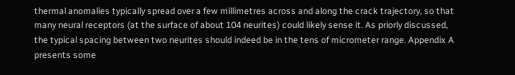thermal anomalies typically spread over a few millimetres across and along the crack trajectory, so that many neural receptors (at the surface of about 104 neurites) could likely sense it. As priorly discussed, the typical spacing between two neurites should indeed be in the tens of micrometer range. Appendix A presents some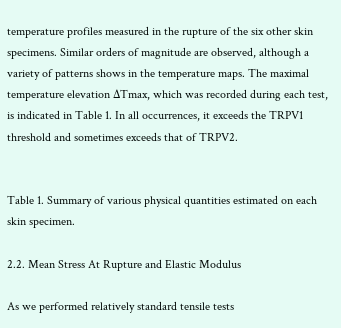temperature profiles measured in the rupture of the six other skin specimens. Similar orders of magnitude are observed, although a variety of patterns shows in the temperature maps. The maximal temperature elevation ΔTmax, which was recorded during each test, is indicated in Table 1. In all occurrences, it exceeds the TRPV1 threshold and sometimes exceeds that of TRPV2.


Table 1. Summary of various physical quantities estimated on each skin specimen.

2.2. Mean Stress At Rupture and Elastic Modulus

As we performed relatively standard tensile tests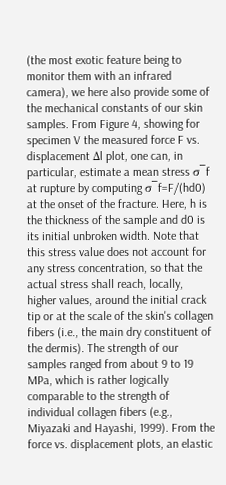(the most exotic feature being to monitor them with an infrared camera), we here also provide some of the mechanical constants of our skin samples. From Figure 4, showing for specimen V the measured force F vs. displacement Δl plot, one can, in particular, estimate a mean stress σ¯f at rupture by computing σ¯f=F/(hd0) at the onset of the fracture. Here, h is the thickness of the sample and d0 is its initial unbroken width. Note that this stress value does not account for any stress concentration, so that the actual stress shall reach, locally, higher values, around the initial crack tip or at the scale of the skin's collagen fibers (i.e., the main dry constituent of the dermis). The strength of our samples ranged from about 9 to 19 MPa, which is rather logically comparable to the strength of individual collagen fibers (e.g., Miyazaki and Hayashi, 1999). From the force vs. displacement plots, an elastic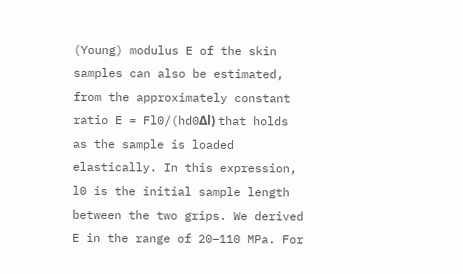(Young) modulus E of the skin samples can also be estimated, from the approximately constant ratio E = Fl0/(hd0Δl) that holds as the sample is loaded elastically. In this expression, l0 is the initial sample length between the two grips. We derived E in the range of 20–110 MPa. For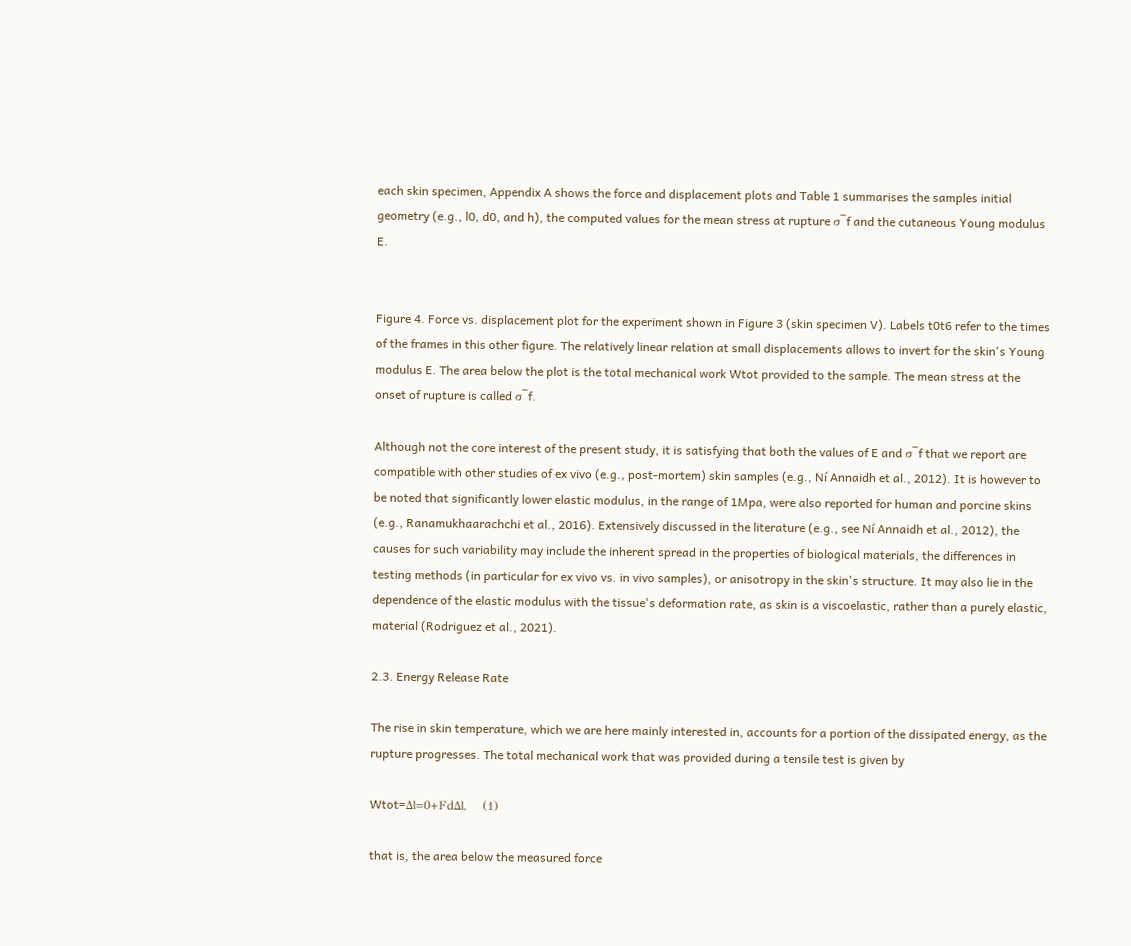each skin specimen, Appendix A shows the force and displacement plots and Table 1 summarises the samples initial geometry (e.g., l0, d0, and h), the computed values for the mean stress at rupture σ¯f and the cutaneous Young modulus E.


Figure 4. Force vs. displacement plot for the experiment shown in Figure 3 (skin specimen V). Labels t0t6 refer to the times of the frames in this other figure. The relatively linear relation at small displacements allows to invert for the skin's Young modulus E. The area below the plot is the total mechanical work Wtot provided to the sample. The mean stress at the onset of rupture is called σ¯f.

Although not the core interest of the present study, it is satisfying that both the values of E and σ¯f that we report are compatible with other studies of ex vivo (e.g., post-mortem) skin samples (e.g., Ní Annaidh et al., 2012). It is however to be noted that significantly lower elastic modulus, in the range of 1Mpa, were also reported for human and porcine skins (e.g., Ranamukhaarachchi et al., 2016). Extensively discussed in the literature (e.g., see Ní Annaidh et al., 2012), the causes for such variability may include the inherent spread in the properties of biological materials, the differences in testing methods (in particular for ex vivo vs. in vivo samples), or anisotropy in the skin's structure. It may also lie in the dependence of the elastic modulus with the tissue's deformation rate, as skin is a viscoelastic, rather than a purely elastic, material (Rodriguez et al., 2021).

2.3. Energy Release Rate

The rise in skin temperature, which we are here mainly interested in, accounts for a portion of the dissipated energy, as the rupture progresses. The total mechanical work that was provided during a tensile test is given by

Wtot=Δl=0+FdΔl,    (1)

that is, the area below the measured force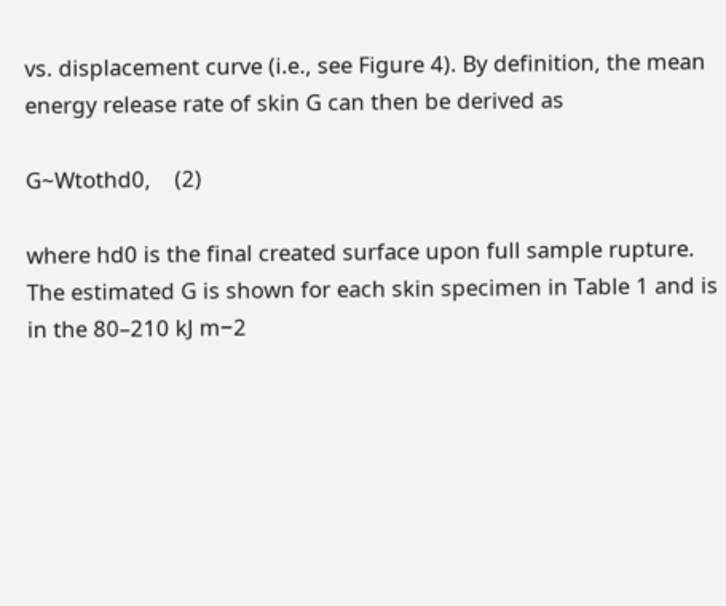vs. displacement curve (i.e., see Figure 4). By definition, the mean energy release rate of skin G can then be derived as

G~Wtothd0,    (2)

where hd0 is the final created surface upon full sample rupture. The estimated G is shown for each skin specimen in Table 1 and is in the 80–210 kJ m−2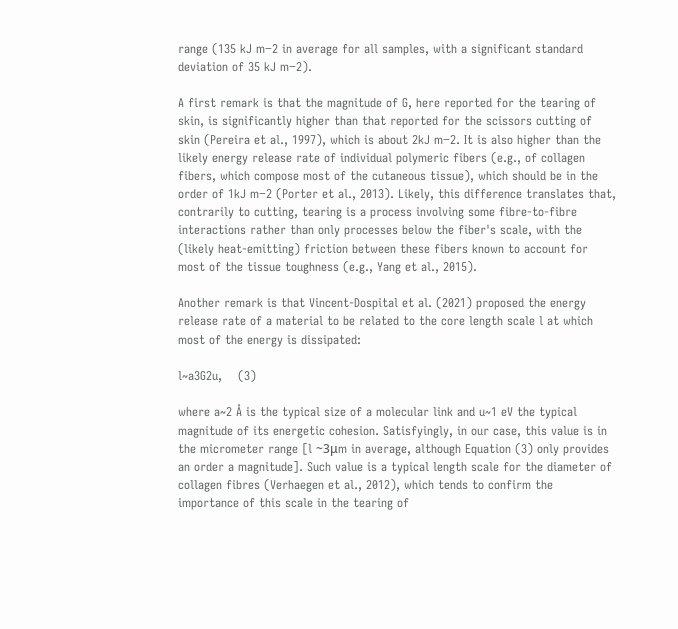range (135 kJ m−2 in average for all samples, with a significant standard deviation of 35 kJ m−2).

A first remark is that the magnitude of G, here reported for the tearing of skin, is significantly higher than that reported for the scissors cutting of skin (Pereira et al., 1997), which is about 2kJ m−2. It is also higher than the likely energy release rate of individual polymeric fibers (e.g., of collagen fibers, which compose most of the cutaneous tissue), which should be in the order of 1kJ m−2 (Porter et al., 2013). Likely, this difference translates that, contrarily to cutting, tearing is a process involving some fibre-to-fibre interactions rather than only processes below the fiber's scale, with the (likely heat-emitting) friction between these fibers known to account for most of the tissue toughness (e.g., Yang et al., 2015).

Another remark is that Vincent-Dospital et al. (2021) proposed the energy release rate of a material to be related to the core length scale l at which most of the energy is dissipated:

l~a3G2u,    (3)

where a~2 Å is the typical size of a molecular link and u~1 eV the typical magnitude of its energetic cohesion. Satisfyingly, in our case, this value is in the micrometer range [l ~3μm in average, although Equation (3) only provides an order a magnitude]. Such value is a typical length scale for the diameter of collagen fibres (Verhaegen et al., 2012), which tends to confirm the importance of this scale in the tearing of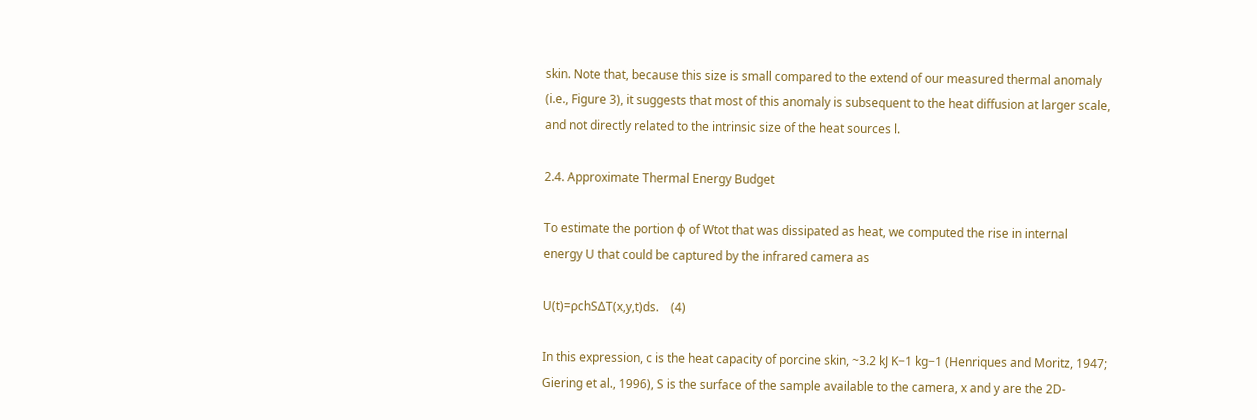skin. Note that, because this size is small compared to the extend of our measured thermal anomaly (i.e., Figure 3), it suggests that most of this anomaly is subsequent to the heat diffusion at larger scale, and not directly related to the intrinsic size of the heat sources l.

2.4. Approximate Thermal Energy Budget

To estimate the portion ϕ of Wtot that was dissipated as heat, we computed the rise in internal energy U that could be captured by the infrared camera as

U(t)=ρchSΔT(x,y,t)ds.    (4)

In this expression, c is the heat capacity of porcine skin, ~3.2 kJ K−1 kg−1 (Henriques and Moritz, 1947; Giering et al., 1996), S is the surface of the sample available to the camera, x and y are the 2D-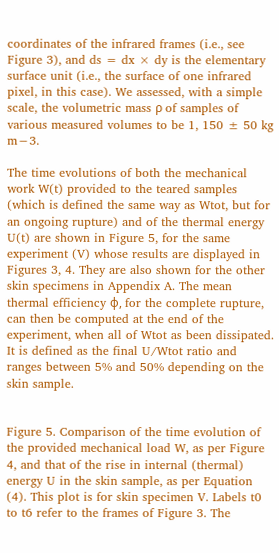coordinates of the infrared frames (i.e., see Figure 3), and ds = dx × dy is the elementary surface unit (i.e., the surface of one infrared pixel, in this case). We assessed, with a simple scale, the volumetric mass ρ of samples of various measured volumes to be 1, 150 ± 50 kg m−3.

The time evolutions of both the mechanical work W(t) provided to the teared samples (which is defined the same way as Wtot, but for an ongoing rupture) and of the thermal energy U(t) are shown in Figure 5, for the same experiment (V) whose results are displayed in Figures 3, 4. They are also shown for the other skin specimens in Appendix A. The mean thermal efficiency ϕ, for the complete rupture, can then be computed at the end of the experiment, when all of Wtot as been dissipated. It is defined as the final U/Wtot ratio and ranges between 5% and 50% depending on the skin sample.


Figure 5. Comparison of the time evolution of the provided mechanical load W, as per Figure 4, and that of the rise in internal (thermal) energy U in the skin sample, as per Equation (4). This plot is for skin specimen V. Labels t0 to t6 refer to the frames of Figure 3. The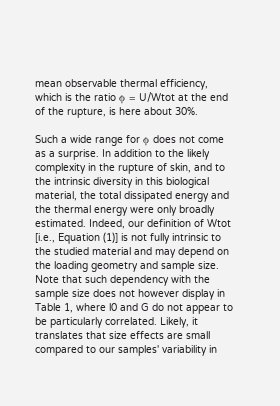mean observable thermal efficiency, which is the ratio ϕ = U/Wtot at the end of the rupture, is here about 30%.

Such a wide range for ϕ does not come as a surprise. In addition to the likely complexity in the rupture of skin, and to the intrinsic diversity in this biological material, the total dissipated energy and the thermal energy were only broadly estimated. Indeed, our definition of Wtot [i.e., Equation (1)] is not fully intrinsic to the studied material and may depend on the loading geometry and sample size. Note that such dependency with the sample size does not however display in Table 1, where l0 and G do not appear to be particularly correlated. Likely, it translates that size effects are small compared to our samples' variability in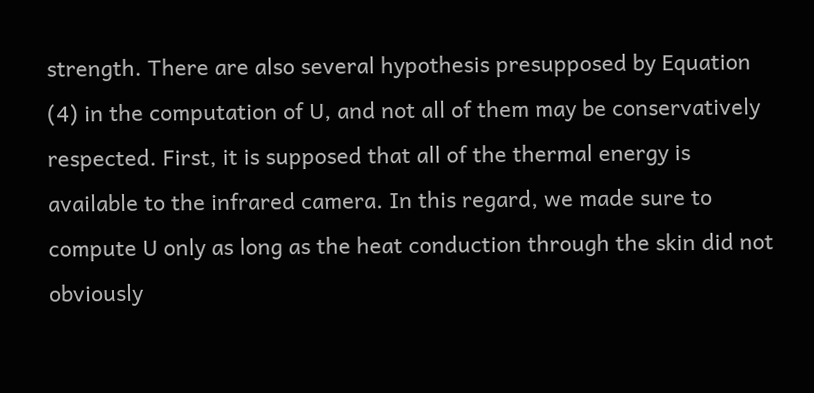strength. There are also several hypothesis presupposed by Equation (4) in the computation of U, and not all of them may be conservatively respected. First, it is supposed that all of the thermal energy is available to the infrared camera. In this regard, we made sure to compute U only as long as the heat conduction through the skin did not obviously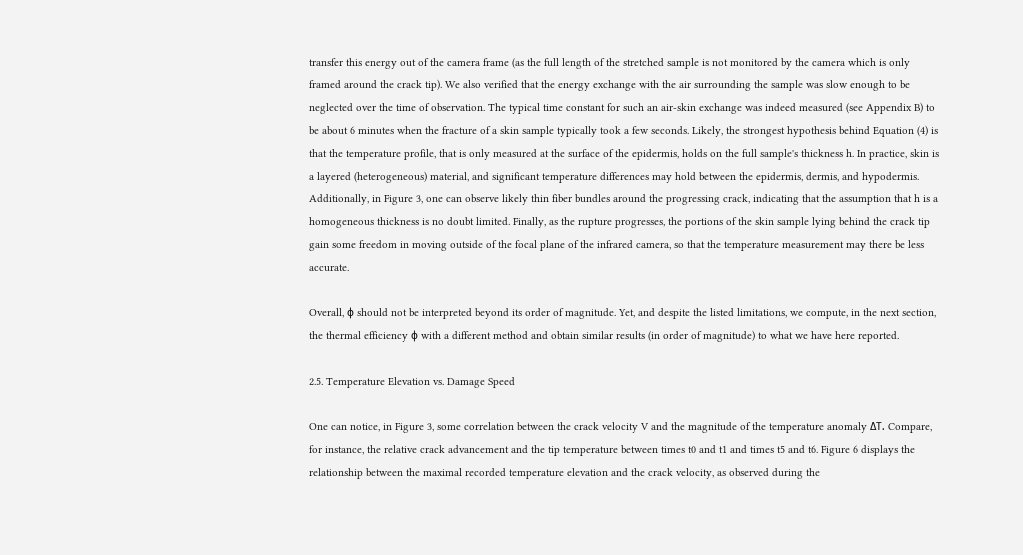transfer this energy out of the camera frame (as the full length of the stretched sample is not monitored by the camera which is only framed around the crack tip). We also verified that the energy exchange with the air surrounding the sample was slow enough to be neglected over the time of observation. The typical time constant for such an air-skin exchange was indeed measured (see Appendix B) to be about 6 minutes when the fracture of a skin sample typically took a few seconds. Likely, the strongest hypothesis behind Equation (4) is that the temperature profile, that is only measured at the surface of the epidermis, holds on the full sample's thickness h. In practice, skin is a layered (heterogeneous) material, and significant temperature differences may hold between the epidermis, dermis, and hypodermis. Additionally, in Figure 3, one can observe likely thin fiber bundles around the progressing crack, indicating that the assumption that h is a homogeneous thickness is no doubt limited. Finally, as the rupture progresses, the portions of the skin sample lying behind the crack tip gain some freedom in moving outside of the focal plane of the infrared camera, so that the temperature measurement may there be less accurate.

Overall, ϕ should not be interpreted beyond its order of magnitude. Yet, and despite the listed limitations, we compute, in the next section, the thermal efficiency ϕ with a different method and obtain similar results (in order of magnitude) to what we have here reported.

2.5. Temperature Elevation vs. Damage Speed

One can notice, in Figure 3, some correlation between the crack velocity V and the magnitude of the temperature anomaly ΔT. Compare, for instance, the relative crack advancement and the tip temperature between times t0 and t1 and times t5 and t6. Figure 6 displays the relationship between the maximal recorded temperature elevation and the crack velocity, as observed during the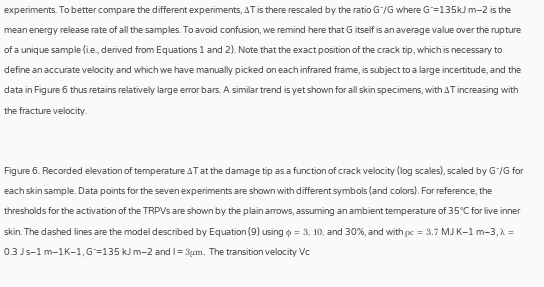experiments. To better compare the different experiments, ΔT is there rescaled by the ratio G¯/G where G¯=135kJ m−2 is the mean energy release rate of all the samples. To avoid confusion, we remind here that G itself is an average value over the rupture of a unique sample (i.e., derived from Equations 1 and 2). Note that the exact position of the crack tip, which is necessary to define an accurate velocity and which we have manually picked on each infrared frame, is subject to a large incertitude, and the data in Figure 6 thus retains relatively large error bars. A similar trend is yet shown for all skin specimens, with ΔT increasing with the fracture velocity.


Figure 6. Recorded elevation of temperature ΔT at the damage tip as a function of crack velocity (log scales), scaled by G¯/G for each skin sample. Data points for the seven experiments are shown with different symbols (and colors). For reference, the thresholds for the activation of the TRPVs are shown by the plain arrows, assuming an ambient temperature of 35°C for live inner skin. The dashed lines are the model described by Equation (9) using ϕ = 3, 10, and 30%, and with ρc = 3.7 MJ K−1 m−3, λ = 0.3 J s−1 m−1K−1, G¯=135 kJ m−2 and l = 3μm. The transition velocity Vc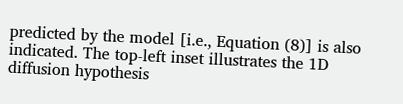predicted by the model [i.e., Equation (8)] is also indicated. The top-left inset illustrates the 1D diffusion hypothesis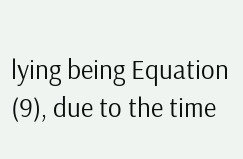lying being Equation (9), due to the time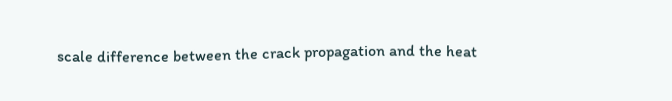scale difference between the crack propagation and the heat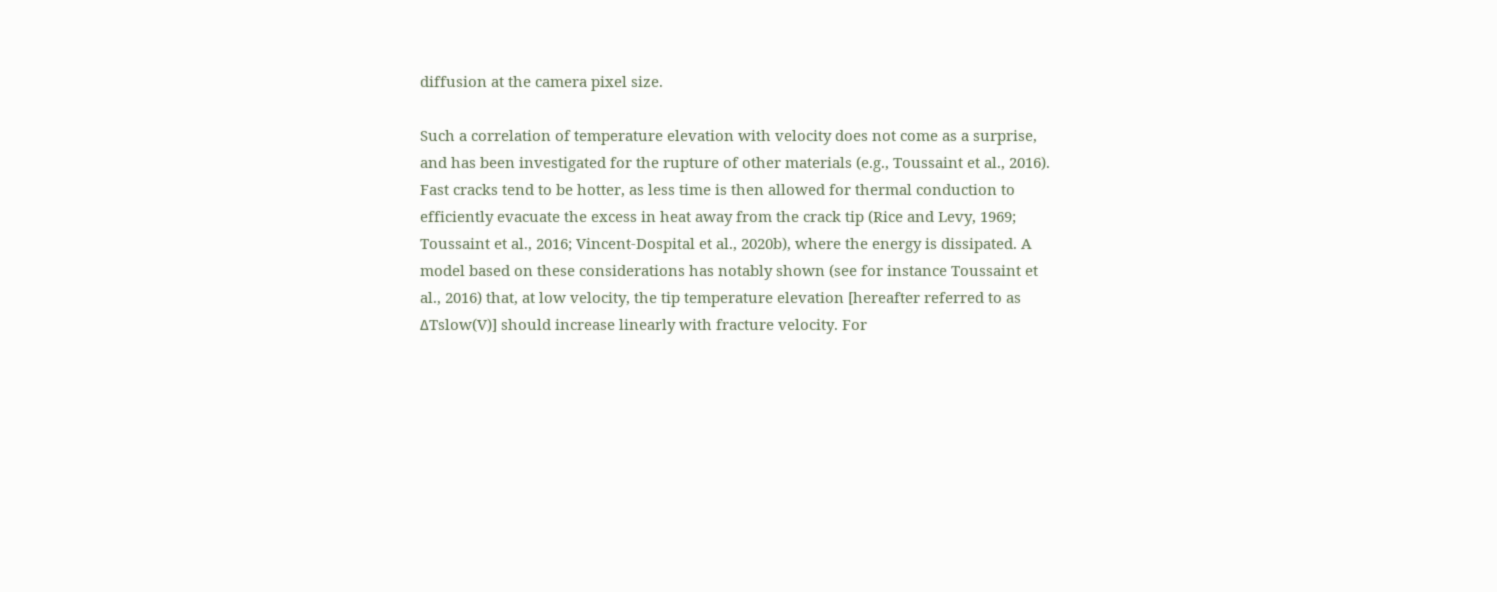diffusion at the camera pixel size.

Such a correlation of temperature elevation with velocity does not come as a surprise, and has been investigated for the rupture of other materials (e.g., Toussaint et al., 2016). Fast cracks tend to be hotter, as less time is then allowed for thermal conduction to efficiently evacuate the excess in heat away from the crack tip (Rice and Levy, 1969; Toussaint et al., 2016; Vincent-Dospital et al., 2020b), where the energy is dissipated. A model based on these considerations has notably shown (see for instance Toussaint et al., 2016) that, at low velocity, the tip temperature elevation [hereafter referred to as ΔTslow(V)] should increase linearly with fracture velocity. For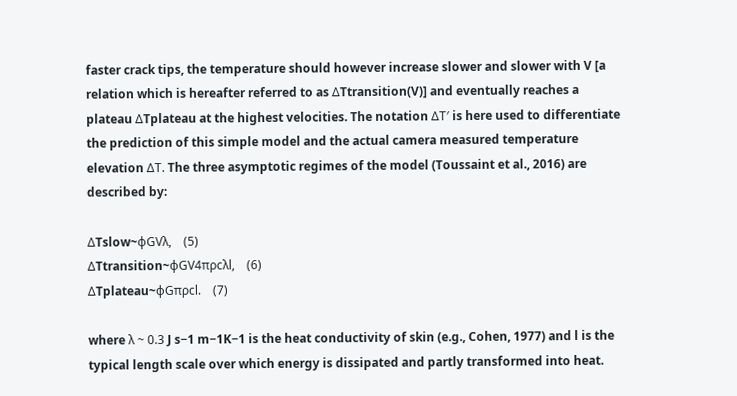faster crack tips, the temperature should however increase slower and slower with V [a relation which is hereafter referred to as ΔTtransition(V)] and eventually reaches a plateau ΔTplateau at the highest velocities. The notation ΔT′ is here used to differentiate the prediction of this simple model and the actual camera measured temperature elevation ΔT. The three asymptotic regimes of the model (Toussaint et al., 2016) are described by:

ΔTslow~ϕGVλ,    (5)
ΔTtransition~ϕGV4πρcλl,    (6)
ΔTplateau~ϕGπρcl.    (7)

where λ ~ 0.3 J s−1 m−1K−1 is the heat conductivity of skin (e.g., Cohen, 1977) and l is the typical length scale over which energy is dissipated and partly transformed into heat.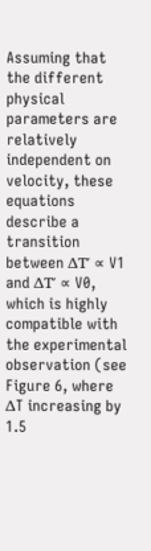Assuming that the different physical parameters are relatively independent on velocity, these equations describe a transition between ΔT′ ∝ V1 and ΔT′ ∝ V0, which is highly compatible with the experimental observation (see Figure 6, where ΔT increasing by 1.5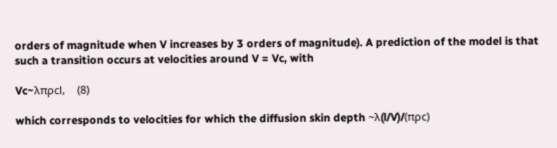orders of magnitude when V increases by 3 orders of magnitude). A prediction of the model is that such a transition occurs at velocities around V = Vc, with

Vc~λπρcl,    (8)

which corresponds to velocities for which the diffusion skin depth ~λ(l/V)/(πρc)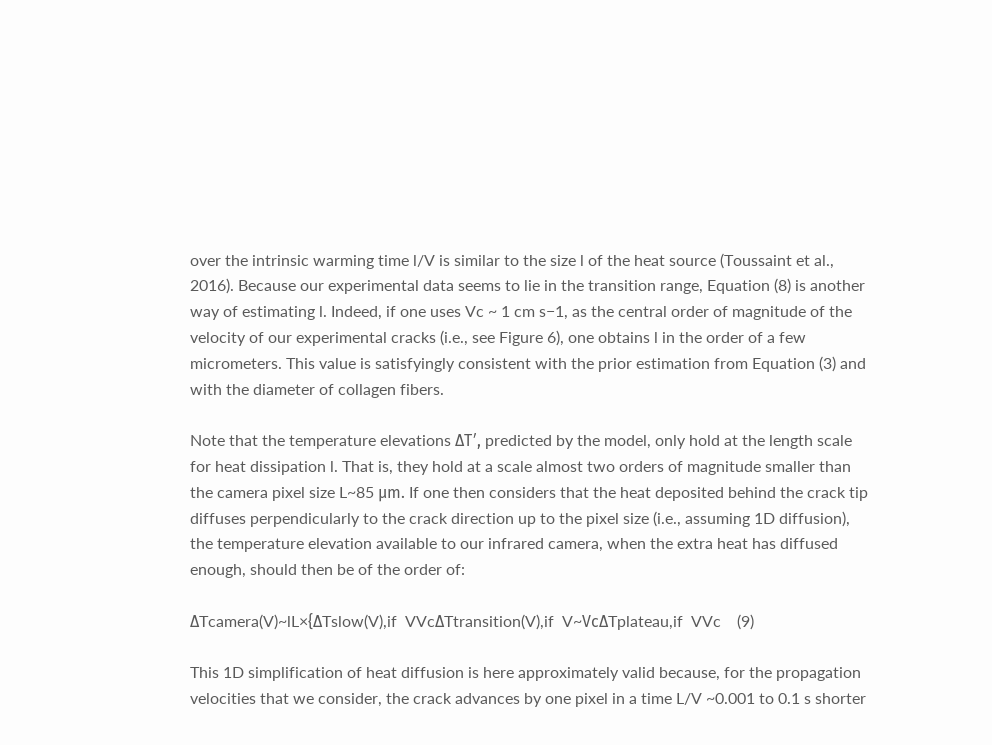over the intrinsic warming time l/V is similar to the size l of the heat source (Toussaint et al., 2016). Because our experimental data seems to lie in the transition range, Equation (8) is another way of estimating l. Indeed, if one uses Vc ~ 1 cm s−1, as the central order of magnitude of the velocity of our experimental cracks (i.e., see Figure 6), one obtains l in the order of a few micrometers. This value is satisfyingly consistent with the prior estimation from Equation (3) and with the diameter of collagen fibers.

Note that the temperature elevations ΔT′, predicted by the model, only hold at the length scale for heat dissipation l. That is, they hold at a scale almost two orders of magnitude smaller than the camera pixel size L~85 μm. If one then considers that the heat deposited behind the crack tip diffuses perpendicularly to the crack direction up to the pixel size (i.e., assuming 1D diffusion), the temperature elevation available to our infrared camera, when the extra heat has diffused enough, should then be of the order of:

ΔTcamera(V)~lL×{ΔTslow(V),if  VVcΔTtransition(V),if  V~VcΔTplateau,if  VVc    (9)

This 1D simplification of heat diffusion is here approximately valid because, for the propagation velocities that we consider, the crack advances by one pixel in a time L/V ~0.001 to 0.1 s shorter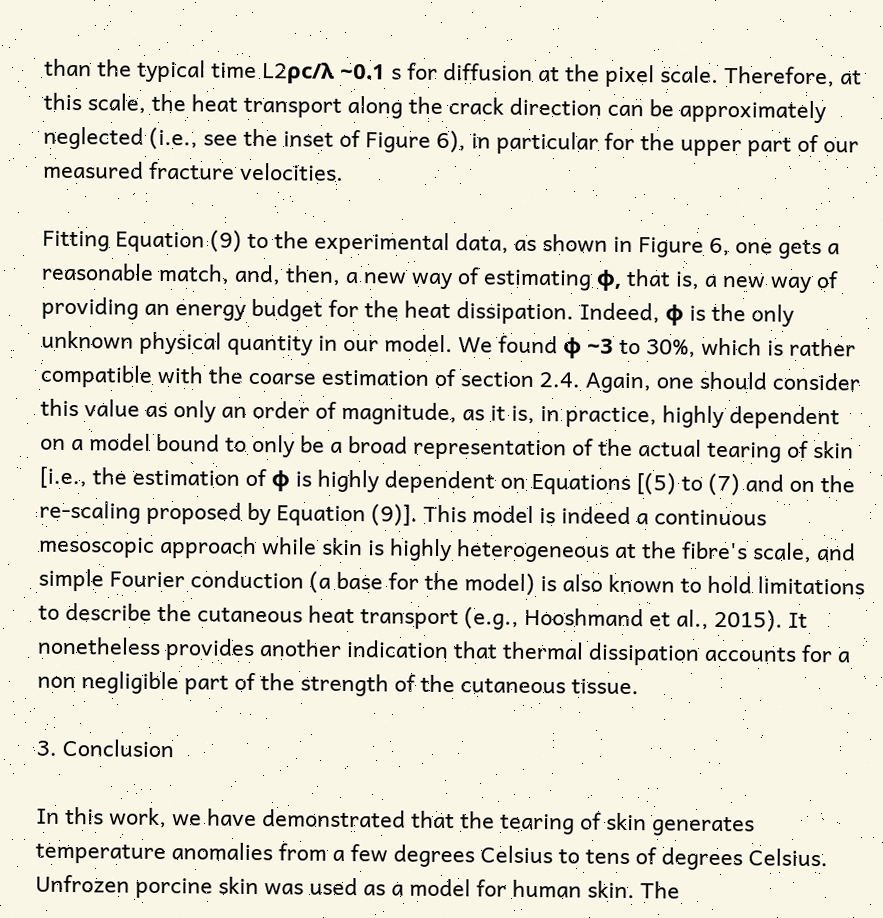than the typical time L2ρc/λ ~0.1 s for diffusion at the pixel scale. Therefore, at this scale, the heat transport along the crack direction can be approximately neglected (i.e., see the inset of Figure 6), in particular for the upper part of our measured fracture velocities.

Fitting Equation (9) to the experimental data, as shown in Figure 6, one gets a reasonable match, and, then, a new way of estimating ϕ, that is, a new way of providing an energy budget for the heat dissipation. Indeed, ϕ is the only unknown physical quantity in our model. We found ϕ ~3 to 30%, which is rather compatible with the coarse estimation of section 2.4. Again, one should consider this value as only an order of magnitude, as it is, in practice, highly dependent on a model bound to only be a broad representation of the actual tearing of skin [i.e., the estimation of ϕ is highly dependent on Equations [(5) to (7) and on the re-scaling proposed by Equation (9)]. This model is indeed a continuous mesoscopic approach while skin is highly heterogeneous at the fibre's scale, and simple Fourier conduction (a base for the model) is also known to hold limitations to describe the cutaneous heat transport (e.g., Hooshmand et al., 2015). It nonetheless provides another indication that thermal dissipation accounts for a non negligible part of the strength of the cutaneous tissue.

3. Conclusion

In this work, we have demonstrated that the tearing of skin generates temperature anomalies from a few degrees Celsius to tens of degrees Celsius. Unfrozen porcine skin was used as a model for human skin. The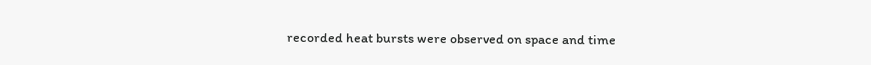recorded heat bursts were observed on space and time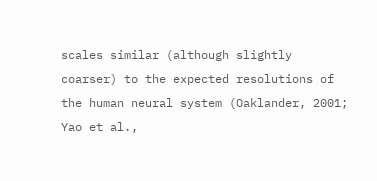scales similar (although slightly coarser) to the expected resolutions of the human neural system (Oaklander, 2001; Yao et al.,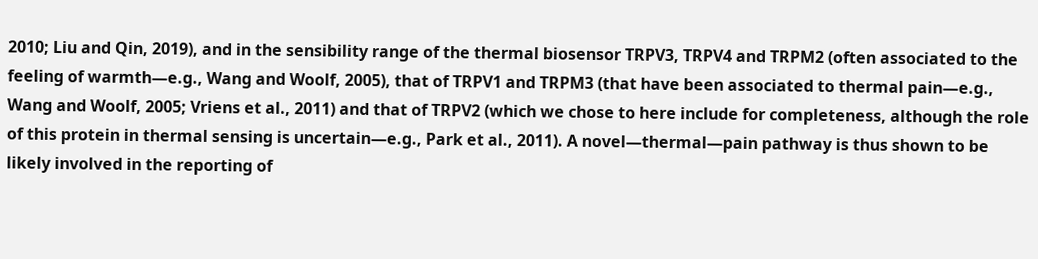2010; Liu and Qin, 2019), and in the sensibility range of the thermal biosensor TRPV3, TRPV4 and TRPM2 (often associated to the feeling of warmth—e.g., Wang and Woolf, 2005), that of TRPV1 and TRPM3 (that have been associated to thermal pain—e.g., Wang and Woolf, 2005; Vriens et al., 2011) and that of TRPV2 (which we chose to here include for completeness, although the role of this protein in thermal sensing is uncertain—e.g., Park et al., 2011). A novel—thermal—pain pathway is thus shown to be likely involved in the reporting of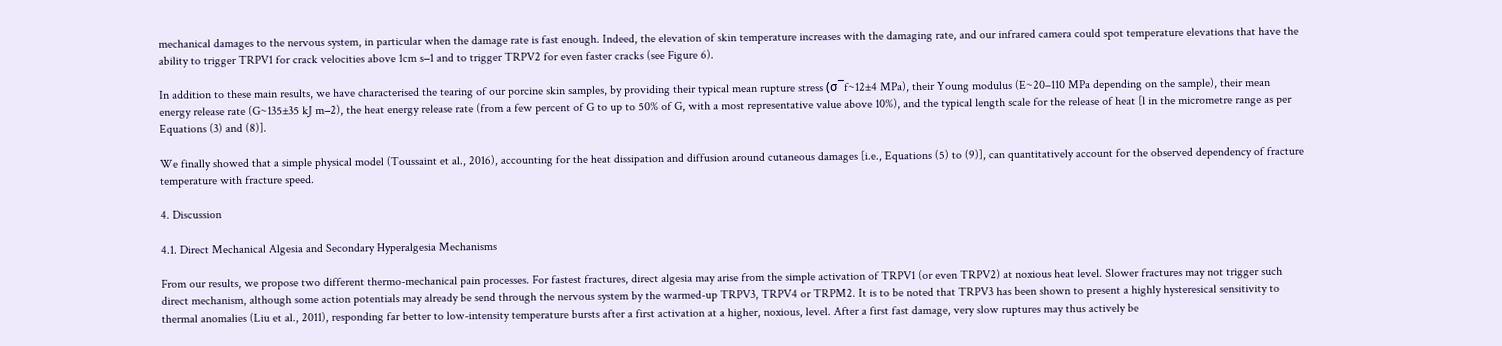mechanical damages to the nervous system, in particular when the damage rate is fast enough. Indeed, the elevation of skin temperature increases with the damaging rate, and our infrared camera could spot temperature elevations that have the ability to trigger TRPV1 for crack velocities above 1cm s−1 and to trigger TRPV2 for even faster cracks (see Figure 6).

In addition to these main results, we have characterised the tearing of our porcine skin samples, by providing their typical mean rupture stress (σ¯f~12±4 MPa), their Young modulus (E~20–110 MPa depending on the sample), their mean energy release rate (G~135±35 kJ m−2), the heat energy release rate (from a few percent of G to up to 50% of G, with a most representative value above 10%), and the typical length scale for the release of heat [l in the micrometre range as per Equations (3) and (8)].

We finally showed that a simple physical model (Toussaint et al., 2016), accounting for the heat dissipation and diffusion around cutaneous damages [i.e., Equations (5) to (9)], can quantitatively account for the observed dependency of fracture temperature with fracture speed.

4. Discussion

4.1. Direct Mechanical Algesia and Secondary Hyperalgesia Mechanisms

From our results, we propose two different thermo-mechanical pain processes. For fastest fractures, direct algesia may arise from the simple activation of TRPV1 (or even TRPV2) at noxious heat level. Slower fractures may not trigger such direct mechanism, although some action potentials may already be send through the nervous system by the warmed-up TRPV3, TRPV4 or TRPM2. It is to be noted that TRPV3 has been shown to present a highly hysteresical sensitivity to thermal anomalies (Liu et al., 2011), responding far better to low-intensity temperature bursts after a first activation at a higher, noxious, level. After a first fast damage, very slow ruptures may thus actively be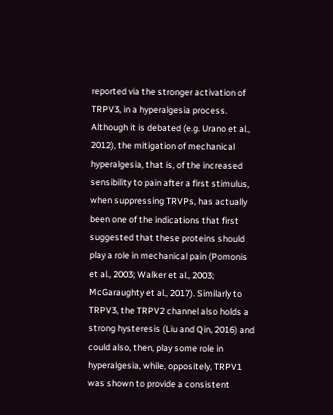reported via the stronger activation of TRPV3, in a hyperalgesia process. Although it is debated (e.g. Urano et al., 2012), the mitigation of mechanical hyperalgesia, that is, of the increased sensibility to pain after a first stimulus, when suppressing TRVPs, has actually been one of the indications that first suggested that these proteins should play a role in mechanical pain (Pomonis et al., 2003; Walker et al., 2003; McGaraughty et al., 2017). Similarly to TRPV3, the TRPV2 channel also holds a strong hysteresis (Liu and Qin, 2016) and could also, then, play some role in hyperalgesia, while, oppositely, TRPV1 was shown to provide a consistent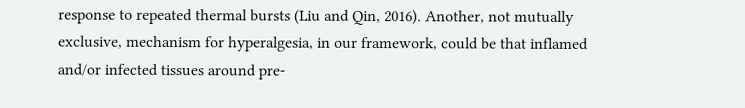response to repeated thermal bursts (Liu and Qin, 2016). Another, not mutually exclusive, mechanism for hyperalgesia, in our framework, could be that inflamed and/or infected tissues around pre-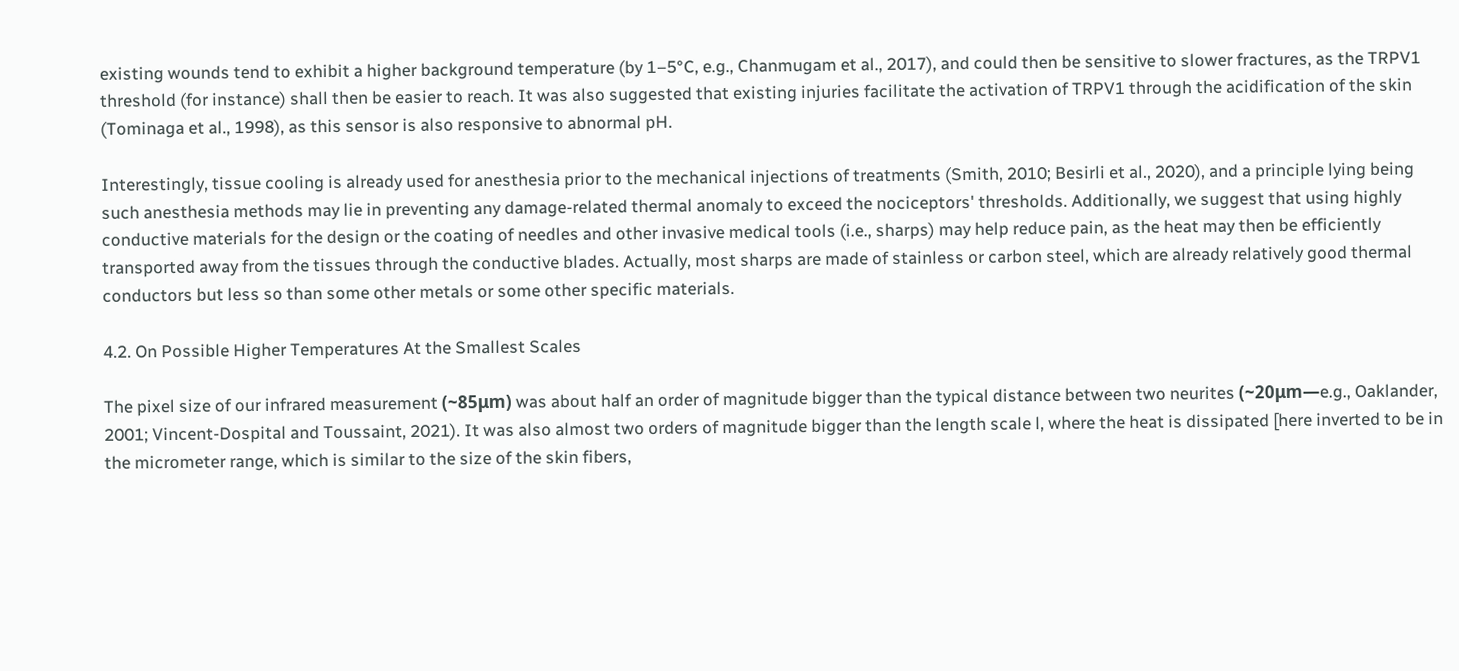existing wounds tend to exhibit a higher background temperature (by 1–5°C, e.g., Chanmugam et al., 2017), and could then be sensitive to slower fractures, as the TRPV1 threshold (for instance) shall then be easier to reach. It was also suggested that existing injuries facilitate the activation of TRPV1 through the acidification of the skin (Tominaga et al., 1998), as this sensor is also responsive to abnormal pH.

Interestingly, tissue cooling is already used for anesthesia prior to the mechanical injections of treatments (Smith, 2010; Besirli et al., 2020), and a principle lying being such anesthesia methods may lie in preventing any damage-related thermal anomaly to exceed the nociceptors' thresholds. Additionally, we suggest that using highly conductive materials for the design or the coating of needles and other invasive medical tools (i.e., sharps) may help reduce pain, as the heat may then be efficiently transported away from the tissues through the conductive blades. Actually, most sharps are made of stainless or carbon steel, which are already relatively good thermal conductors but less so than some other metals or some other specific materials.

4.2. On Possible Higher Temperatures At the Smallest Scales

The pixel size of our infrared measurement (~85μm) was about half an order of magnitude bigger than the typical distance between two neurites (~20μm—e.g., Oaklander, 2001; Vincent-Dospital and Toussaint, 2021). It was also almost two orders of magnitude bigger than the length scale l, where the heat is dissipated [here inverted to be in the micrometer range, which is similar to the size of the skin fibers,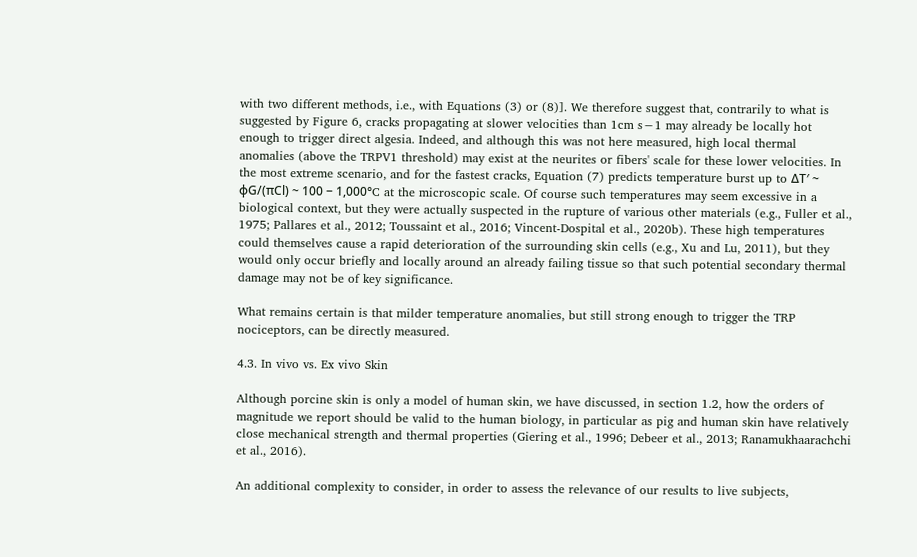with two different methods, i.e., with Equations (3) or (8)]. We therefore suggest that, contrarily to what is suggested by Figure 6, cracks propagating at slower velocities than 1cm s−1 may already be locally hot enough to trigger direct algesia. Indeed, and although this was not here measured, high local thermal anomalies (above the TRPV1 threshold) may exist at the neurites or fibers' scale for these lower velocities. In the most extreme scenario, and for the fastest cracks, Equation (7) predicts temperature burst up to ΔT′ ~ ϕG/(πCl) ~ 100 − 1,000°C at the microscopic scale. Of course such temperatures may seem excessive in a biological context, but they were actually suspected in the rupture of various other materials (e.g., Fuller et al., 1975; Pallares et al., 2012; Toussaint et al., 2016; Vincent-Dospital et al., 2020b). These high temperatures could themselves cause a rapid deterioration of the surrounding skin cells (e.g., Xu and Lu, 2011), but they would only occur briefly and locally around an already failing tissue so that such potential secondary thermal damage may not be of key significance.

What remains certain is that milder temperature anomalies, but still strong enough to trigger the TRP nociceptors, can be directly measured.

4.3. In vivo vs. Ex vivo Skin

Although porcine skin is only a model of human skin, we have discussed, in section 1.2, how the orders of magnitude we report should be valid to the human biology, in particular as pig and human skin have relatively close mechanical strength and thermal properties (Giering et al., 1996; Debeer et al., 2013; Ranamukhaarachchi et al., 2016).

An additional complexity to consider, in order to assess the relevance of our results to live subjects,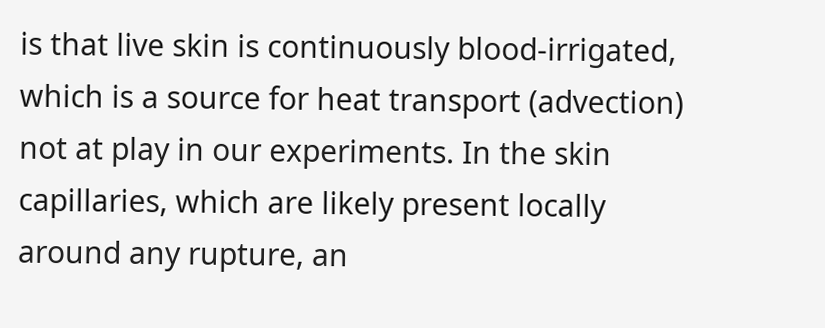is that live skin is continuously blood-irrigated, which is a source for heat transport (advection) not at play in our experiments. In the skin capillaries, which are likely present locally around any rupture, an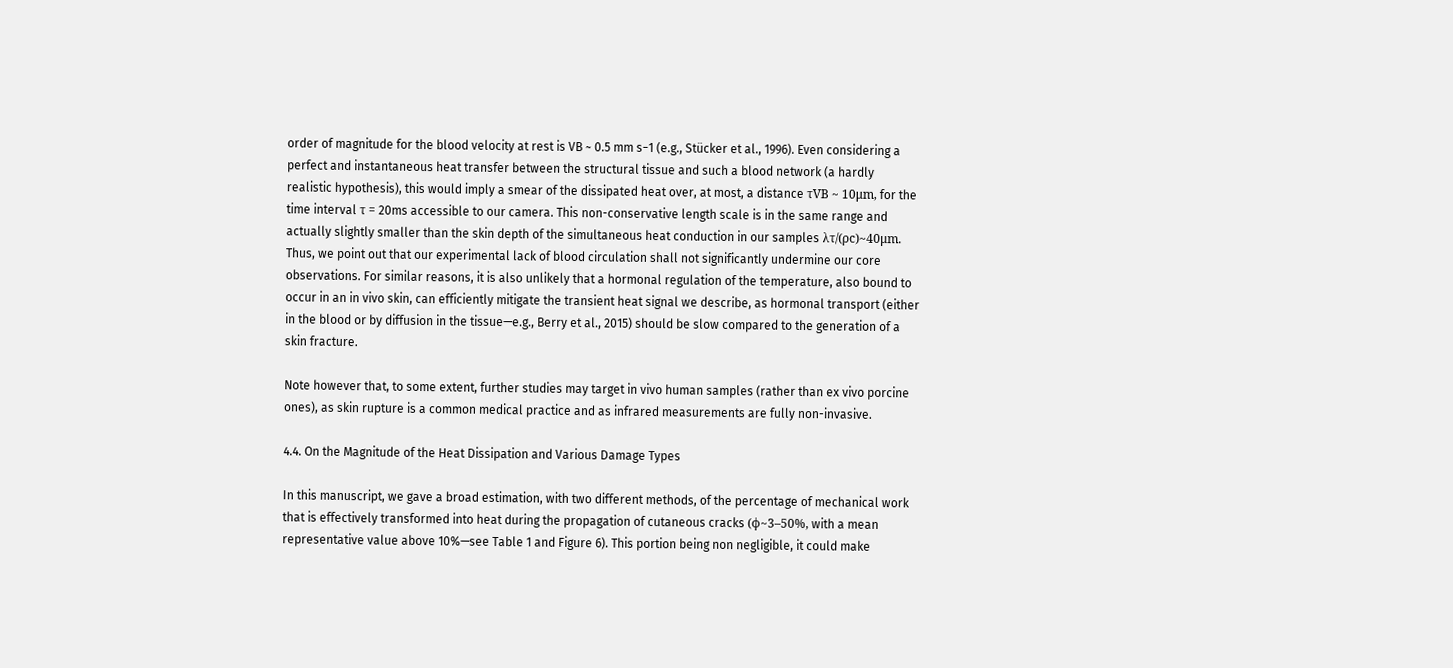order of magnitude for the blood velocity at rest is VB ~ 0.5 mm s−1 (e.g., Stücker et al., 1996). Even considering a perfect and instantaneous heat transfer between the structural tissue and such a blood network (a hardly realistic hypothesis), this would imply a smear of the dissipated heat over, at most, a distance τVB ~ 10μm, for the time interval τ = 20ms accessible to our camera. This non-conservative length scale is in the same range and actually slightly smaller than the skin depth of the simultaneous heat conduction in our samples λτ/(ρc)~40μm. Thus, we point out that our experimental lack of blood circulation shall not significantly undermine our core observations. For similar reasons, it is also unlikely that a hormonal regulation of the temperature, also bound to occur in an in vivo skin, can efficiently mitigate the transient heat signal we describe, as hormonal transport (either in the blood or by diffusion in the tissue—e.g., Berry et al., 2015) should be slow compared to the generation of a skin fracture.

Note however that, to some extent, further studies may target in vivo human samples (rather than ex vivo porcine ones), as skin rupture is a common medical practice and as infrared measurements are fully non-invasive.

4.4. On the Magnitude of the Heat Dissipation and Various Damage Types

In this manuscript, we gave a broad estimation, with two different methods, of the percentage of mechanical work that is effectively transformed into heat during the propagation of cutaneous cracks (ϕ~3–50%, with a mean representative value above 10%—see Table 1 and Figure 6). This portion being non negligible, it could make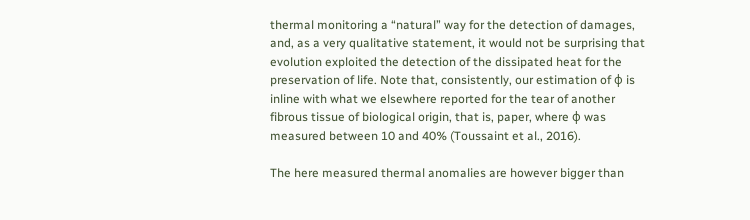thermal monitoring a “natural” way for the detection of damages, and, as a very qualitative statement, it would not be surprising that evolution exploited the detection of the dissipated heat for the preservation of life. Note that, consistently, our estimation of ϕ is inline with what we elsewhere reported for the tear of another fibrous tissue of biological origin, that is, paper, where ϕ was measured between 10 and 40% (Toussaint et al., 2016).

The here measured thermal anomalies are however bigger than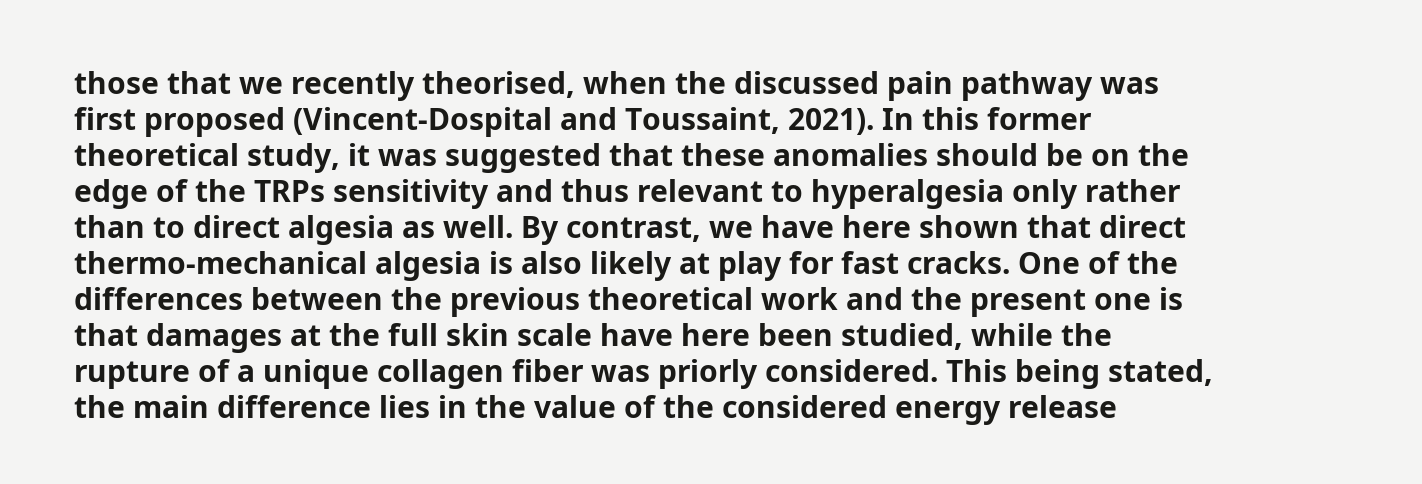those that we recently theorised, when the discussed pain pathway was first proposed (Vincent-Dospital and Toussaint, 2021). In this former theoretical study, it was suggested that these anomalies should be on the edge of the TRPs sensitivity and thus relevant to hyperalgesia only rather than to direct algesia as well. By contrast, we have here shown that direct thermo-mechanical algesia is also likely at play for fast cracks. One of the differences between the previous theoretical work and the present one is that damages at the full skin scale have here been studied, while the rupture of a unique collagen fiber was priorly considered. This being stated, the main difference lies in the value of the considered energy release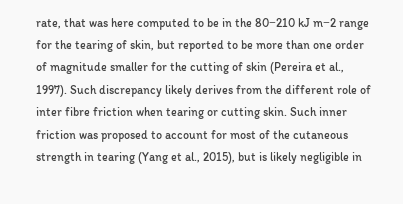rate, that was here computed to be in the 80−210 kJ m−2 range for the tearing of skin, but reported to be more than one order of magnitude smaller for the cutting of skin (Pereira et al., 1997). Such discrepancy likely derives from the different role of inter fibre friction when tearing or cutting skin. Such inner friction was proposed to account for most of the cutaneous strength in tearing (Yang et al., 2015), but is likely negligible in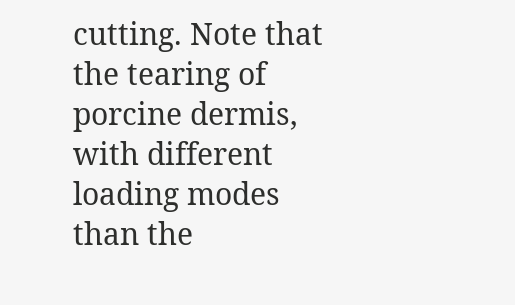cutting. Note that the tearing of porcine dermis, with different loading modes than the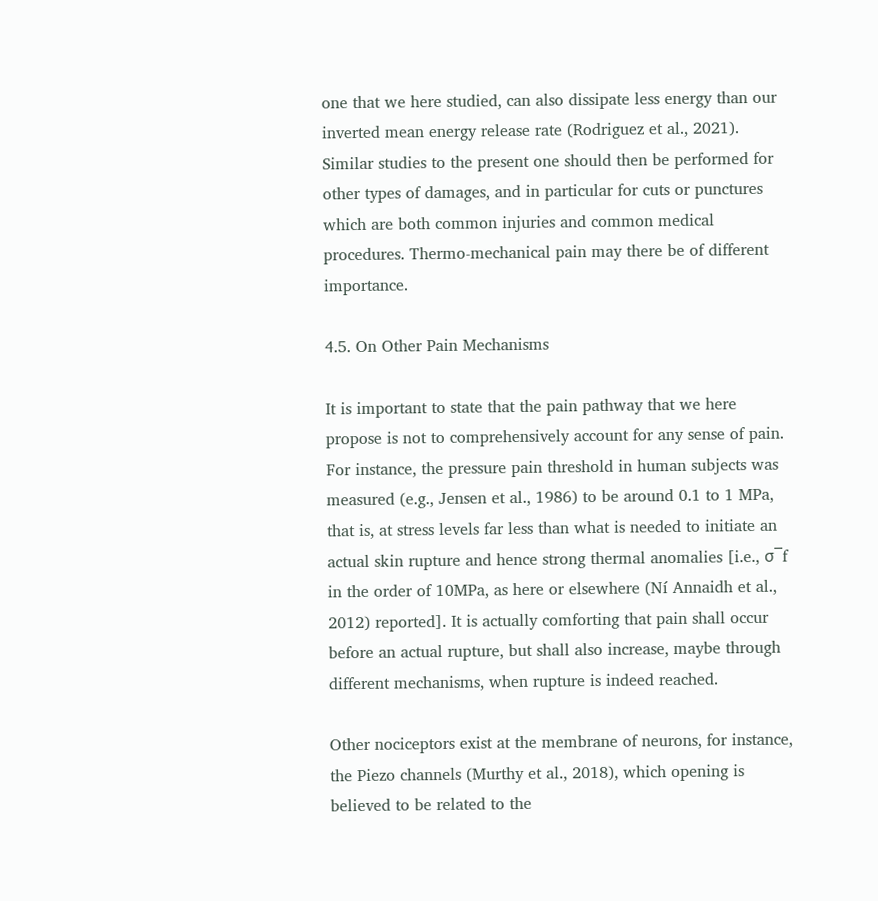one that we here studied, can also dissipate less energy than our inverted mean energy release rate (Rodriguez et al., 2021). Similar studies to the present one should then be performed for other types of damages, and in particular for cuts or punctures which are both common injuries and common medical procedures. Thermo-mechanical pain may there be of different importance.

4.5. On Other Pain Mechanisms

It is important to state that the pain pathway that we here propose is not to comprehensively account for any sense of pain. For instance, the pressure pain threshold in human subjects was measured (e.g., Jensen et al., 1986) to be around 0.1 to 1 MPa, that is, at stress levels far less than what is needed to initiate an actual skin rupture and hence strong thermal anomalies [i.e., σ¯f in the order of 10MPa, as here or elsewhere (Ní Annaidh et al., 2012) reported]. It is actually comforting that pain shall occur before an actual rupture, but shall also increase, maybe through different mechanisms, when rupture is indeed reached.

Other nociceptors exist at the membrane of neurons, for instance, the Piezo channels (Murthy et al., 2018), which opening is believed to be related to the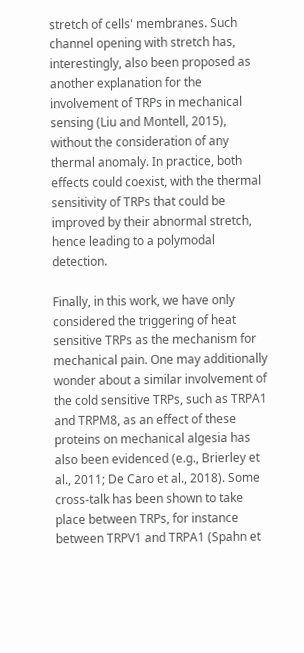stretch of cells' membranes. Such channel opening with stretch has, interestingly, also been proposed as another explanation for the involvement of TRPs in mechanical sensing (Liu and Montell, 2015), without the consideration of any thermal anomaly. In practice, both effects could coexist, with the thermal sensitivity of TRPs that could be improved by their abnormal stretch, hence leading to a polymodal detection.

Finally, in this work, we have only considered the triggering of heat sensitive TRPs as the mechanism for mechanical pain. One may additionally wonder about a similar involvement of the cold sensitive TRPs, such as TRPA1 and TRPM8, as an effect of these proteins on mechanical algesia has also been evidenced (e.g., Brierley et al., 2011; De Caro et al., 2018). Some cross-talk has been shown to take place between TRPs, for instance between TRPV1 and TRPA1 (Spahn et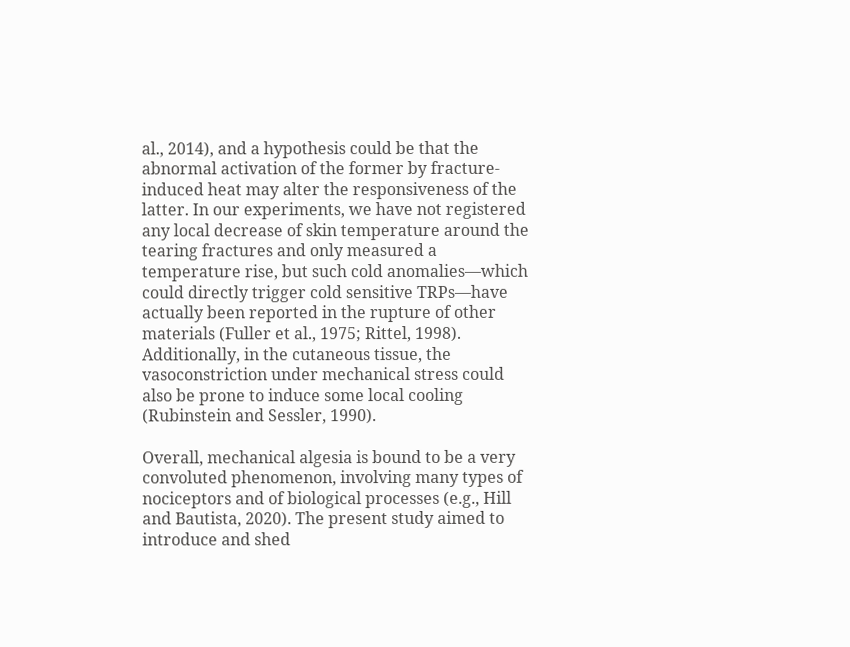al., 2014), and a hypothesis could be that the abnormal activation of the former by fracture-induced heat may alter the responsiveness of the latter. In our experiments, we have not registered any local decrease of skin temperature around the tearing fractures and only measured a temperature rise, but such cold anomalies—which could directly trigger cold sensitive TRPs—have actually been reported in the rupture of other materials (Fuller et al., 1975; Rittel, 1998). Additionally, in the cutaneous tissue, the vasoconstriction under mechanical stress could also be prone to induce some local cooling (Rubinstein and Sessler, 1990).

Overall, mechanical algesia is bound to be a very convoluted phenomenon, involving many types of nociceptors and of biological processes (e.g., Hill and Bautista, 2020). The present study aimed to introduce and shed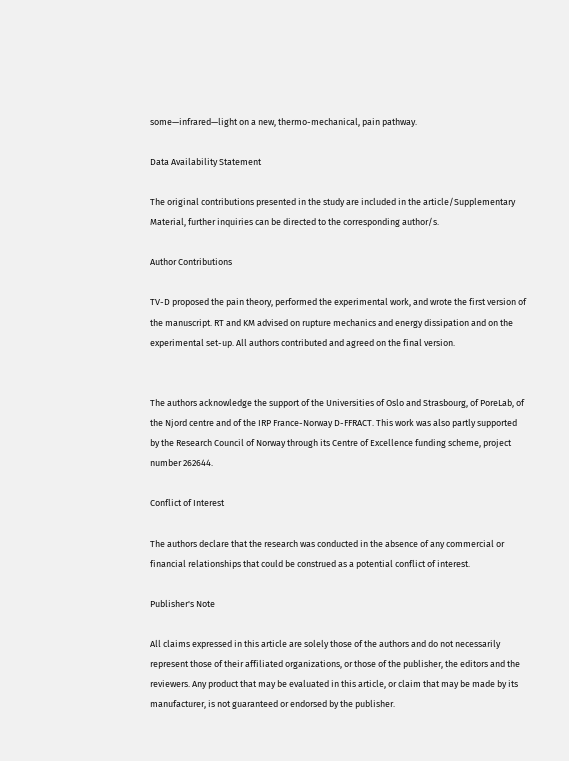some—infrared—light on a new, thermo-mechanical, pain pathway.

Data Availability Statement

The original contributions presented in the study are included in the article/Supplementary Material, further inquiries can be directed to the corresponding author/s.

Author Contributions

TV-D proposed the pain theory, performed the experimental work, and wrote the first version of the manuscript. RT and KM advised on rupture mechanics and energy dissipation and on the experimental set-up. All authors contributed and agreed on the final version.


The authors acknowledge the support of the Universities of Oslo and Strasbourg, of PoreLab, of the Njord centre and of the IRP France-Norway D-FFRACT. This work was also partly supported by the Research Council of Norway through its Centre of Excellence funding scheme, project number 262644.

Conflict of Interest

The authors declare that the research was conducted in the absence of any commercial or financial relationships that could be construed as a potential conflict of interest.

Publisher's Note

All claims expressed in this article are solely those of the authors and do not necessarily represent those of their affiliated organizations, or those of the publisher, the editors and the reviewers. Any product that may be evaluated in this article, or claim that may be made by its manufacturer, is not guaranteed or endorsed by the publisher.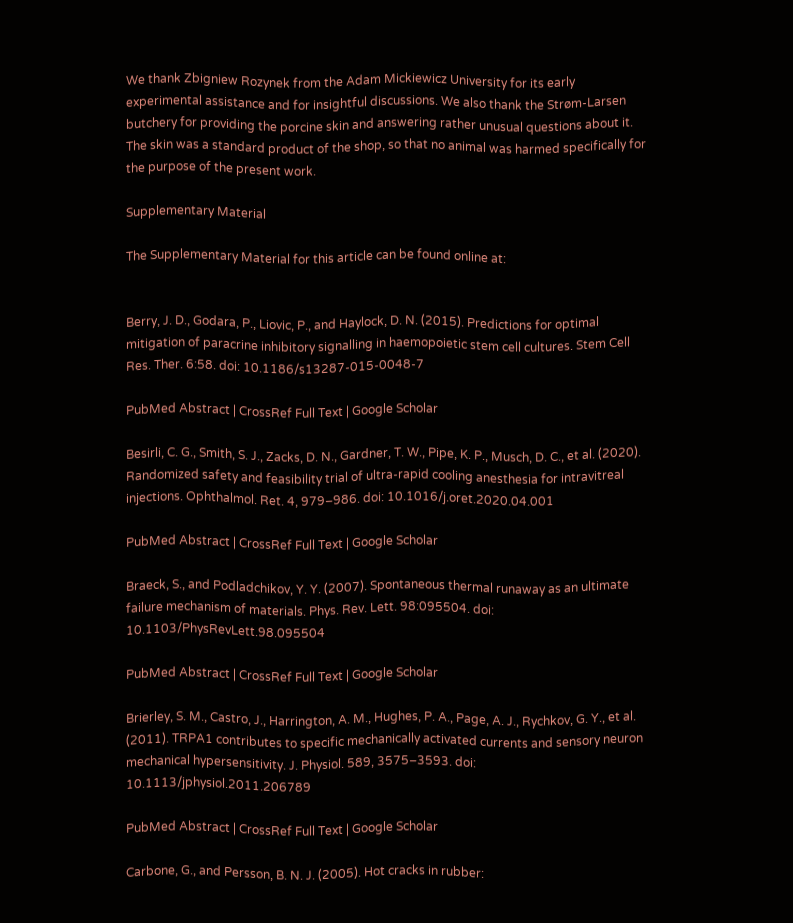We thank Zbigniew Rozynek from the Adam Mickiewicz University for its early experimental assistance and for insightful discussions. We also thank the Strøm-Larsen butchery for providing the porcine skin and answering rather unusual questions about it. The skin was a standard product of the shop, so that no animal was harmed specifically for the purpose of the present work.

Supplementary Material

The Supplementary Material for this article can be found online at:


Berry, J. D., Godara, P., Liovic, P., and Haylock, D. N. (2015). Predictions for optimal mitigation of paracrine inhibitory signalling in haemopoietic stem cell cultures. Stem Cell Res. Ther. 6:58. doi: 10.1186/s13287-015-0048-7

PubMed Abstract | CrossRef Full Text | Google Scholar

Besirli, C. G., Smith, S. J., Zacks, D. N., Gardner, T. W., Pipe, K. P., Musch, D. C., et al. (2020). Randomized safety and feasibility trial of ultra-rapid cooling anesthesia for intravitreal injections. Ophthalmol. Ret. 4, 979–986. doi: 10.1016/j.oret.2020.04.001

PubMed Abstract | CrossRef Full Text | Google Scholar

Braeck, S., and Podladchikov, Y. Y. (2007). Spontaneous thermal runaway as an ultimate failure mechanism of materials. Phys. Rev. Lett. 98:095504. doi: 10.1103/PhysRevLett.98.095504

PubMed Abstract | CrossRef Full Text | Google Scholar

Brierley, S. M., Castro, J., Harrington, A. M., Hughes, P. A., Page, A. J., Rychkov, G. Y., et al. (2011). TRPA1 contributes to specific mechanically activated currents and sensory neuron mechanical hypersensitivity. J. Physiol. 589, 3575–3593. doi: 10.1113/jphysiol.2011.206789

PubMed Abstract | CrossRef Full Text | Google Scholar

Carbone, G., and Persson, B. N. J. (2005). Hot cracks in rubber: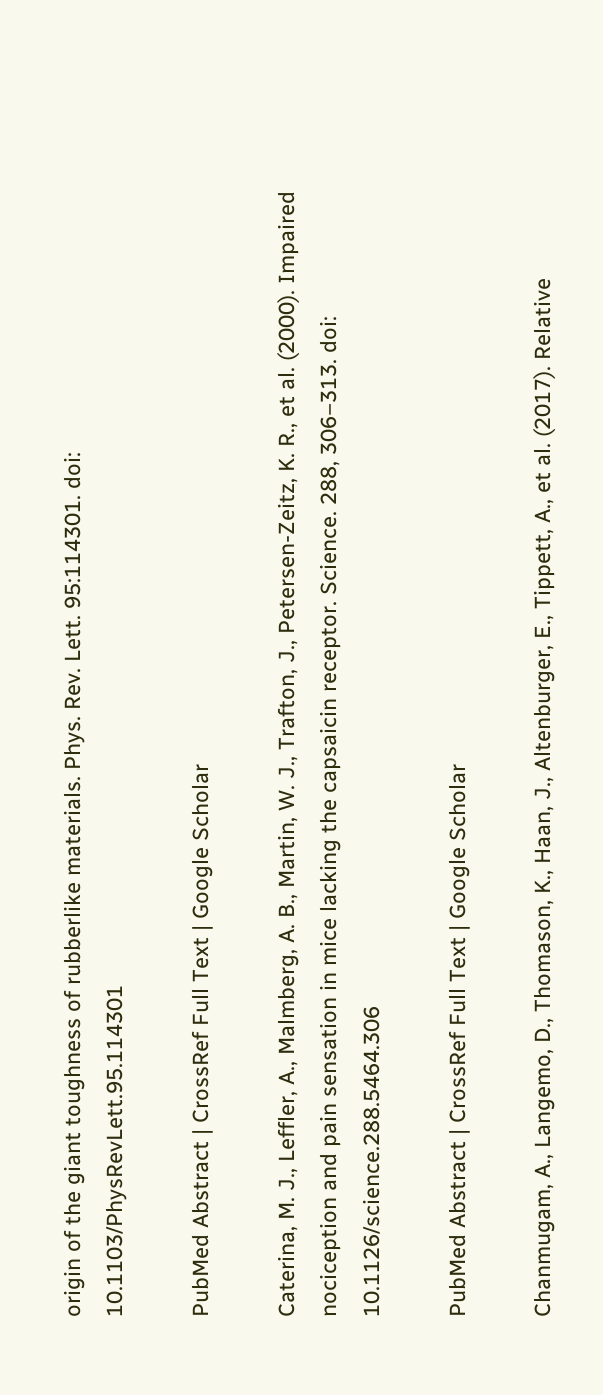origin of the giant toughness of rubberlike materials. Phys. Rev. Lett. 95:114301. doi: 10.1103/PhysRevLett.95.114301

PubMed Abstract | CrossRef Full Text | Google Scholar

Caterina, M. J., Leffler, A., Malmberg, A. B., Martin, W. J., Trafton, J., Petersen-Zeitz, K. R., et al. (2000). Impaired nociception and pain sensation in mice lacking the capsaicin receptor. Science. 288, 306–313. doi: 10.1126/science.288.5464.306

PubMed Abstract | CrossRef Full Text | Google Scholar

Chanmugam, A., Langemo, D., Thomason, K., Haan, J., Altenburger, E., Tippett, A., et al. (2017). Relative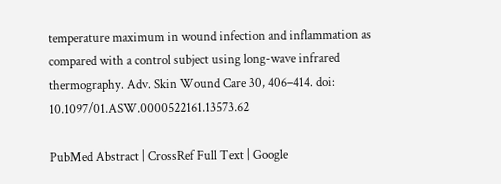temperature maximum in wound infection and inflammation as compared with a control subject using long-wave infrared thermography. Adv. Skin Wound Care 30, 406–414. doi: 10.1097/01.ASW.0000522161.13573.62

PubMed Abstract | CrossRef Full Text | Google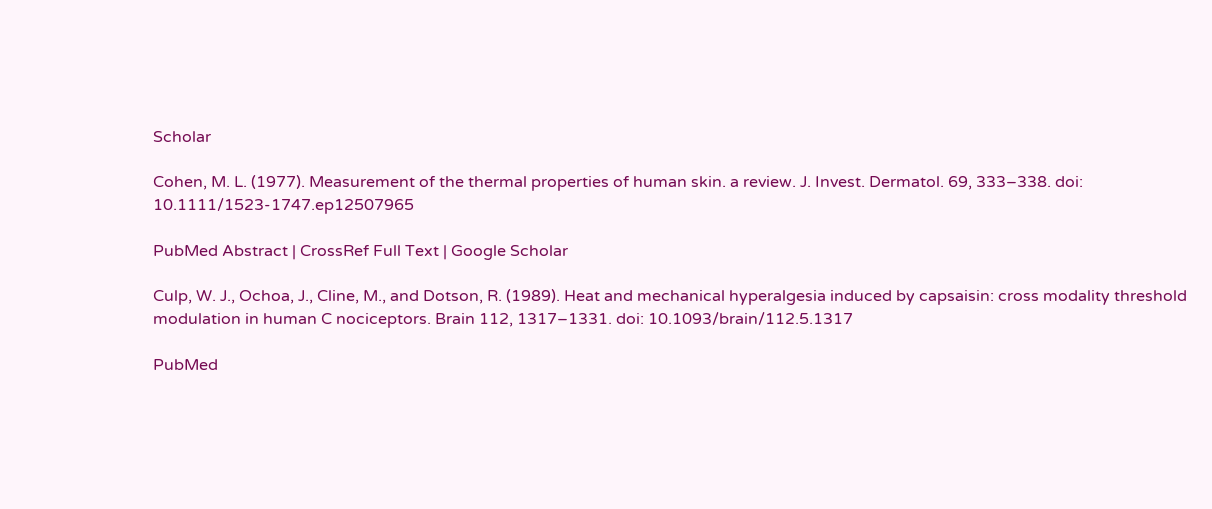Scholar

Cohen, M. L. (1977). Measurement of the thermal properties of human skin. a review. J. Invest. Dermatol. 69, 333–338. doi: 10.1111/1523-1747.ep12507965

PubMed Abstract | CrossRef Full Text | Google Scholar

Culp, W. J., Ochoa, J., Cline, M., and Dotson, R. (1989). Heat and mechanical hyperalgesia induced by capsaisin: cross modality threshold modulation in human C nociceptors. Brain 112, 1317–1331. doi: 10.1093/brain/112.5.1317

PubMed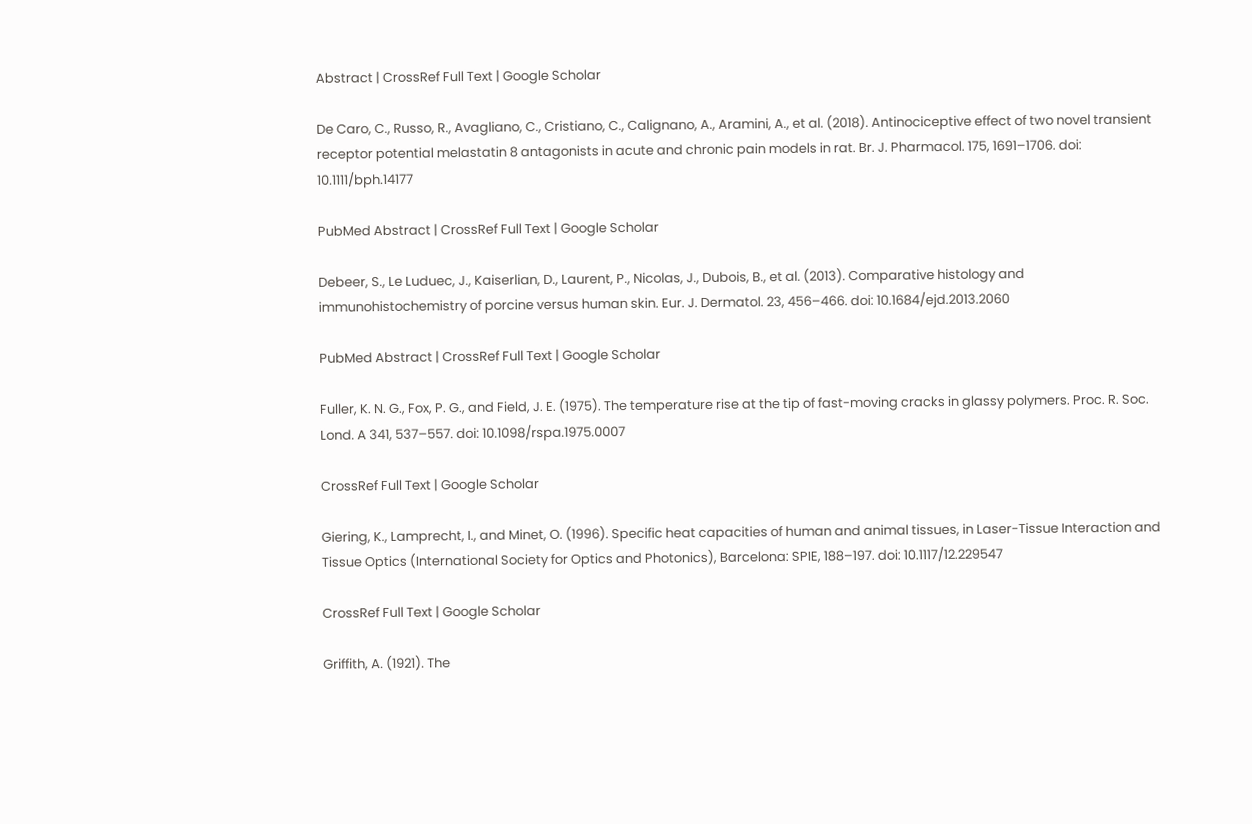Abstract | CrossRef Full Text | Google Scholar

De Caro, C., Russo, R., Avagliano, C., Cristiano, C., Calignano, A., Aramini, A., et al. (2018). Antinociceptive effect of two novel transient receptor potential melastatin 8 antagonists in acute and chronic pain models in rat. Br. J. Pharmacol. 175, 1691–1706. doi: 10.1111/bph.14177

PubMed Abstract | CrossRef Full Text | Google Scholar

Debeer, S., Le Luduec, J., Kaiserlian, D., Laurent, P., Nicolas, J., Dubois, B., et al. (2013). Comparative histology and immunohistochemistry of porcine versus human skin. Eur. J. Dermatol. 23, 456–466. doi: 10.1684/ejd.2013.2060

PubMed Abstract | CrossRef Full Text | Google Scholar

Fuller, K. N. G., Fox, P. G., and Field, J. E. (1975). The temperature rise at the tip of fast-moving cracks in glassy polymers. Proc. R. Soc. Lond. A 341, 537–557. doi: 10.1098/rspa.1975.0007

CrossRef Full Text | Google Scholar

Giering, K., Lamprecht, I., and Minet, O. (1996). Specific heat capacities of human and animal tissues, in Laser-Tissue Interaction and Tissue Optics (International Society for Optics and Photonics), Barcelona: SPIE, 188–197. doi: 10.1117/12.229547

CrossRef Full Text | Google Scholar

Griffith, A. (1921). The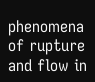phenomena of rupture and flow in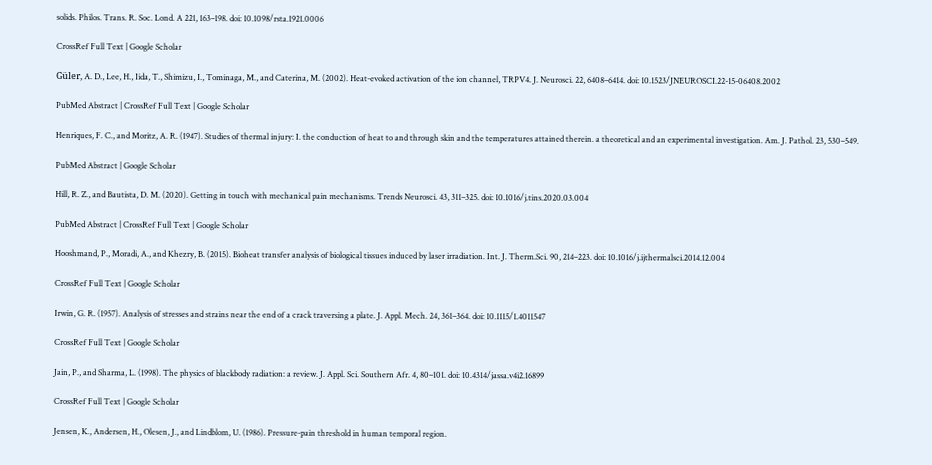solids. Philos. Trans. R. Soc. Lond. A 221, 163–198. doi: 10.1098/rsta.1921.0006

CrossRef Full Text | Google Scholar

Güler, A. D., Lee, H., Iida, T., Shimizu, I., Tominaga, M., and Caterina, M. (2002). Heat-evoked activation of the ion channel, TRPV4. J. Neurosci. 22, 6408–6414. doi: 10.1523/JNEUROSCI.22-15-06408.2002

PubMed Abstract | CrossRef Full Text | Google Scholar

Henriques, F. C., and Moritz, A. R. (1947). Studies of thermal injury: I. the conduction of heat to and through skin and the temperatures attained therein. a theoretical and an experimental investigation. Am. J. Pathol. 23, 530–549.

PubMed Abstract | Google Scholar

Hill, R. Z., and Bautista, D. M. (2020). Getting in touch with mechanical pain mechanisms. Trends Neurosci. 43, 311–325. doi: 10.1016/j.tins.2020.03.004

PubMed Abstract | CrossRef Full Text | Google Scholar

Hooshmand, P., Moradi, A., and Khezry, B. (2015). Bioheat transfer analysis of biological tissues induced by laser irradiation. Int. J. Therm.Sci. 90, 214–223. doi: 10.1016/j.ijthermalsci.2014.12.004

CrossRef Full Text | Google Scholar

Irwin, G. R. (1957). Analysis of stresses and strains near the end of a crack traversing a plate. J. Appl. Mech. 24, 361–364. doi: 10.1115/1.4011547

CrossRef Full Text | Google Scholar

Jain, P., and Sharma, L. (1998). The physics of blackbody radiation: a review. J. Appl. Sci. Southern Afr. 4, 80–101. doi: 10.4314/jassa.v4i2.16899

CrossRef Full Text | Google Scholar

Jensen, K., Andersen, H., Olesen, J., and Lindblom, U. (1986). Pressure-pain threshold in human temporal region.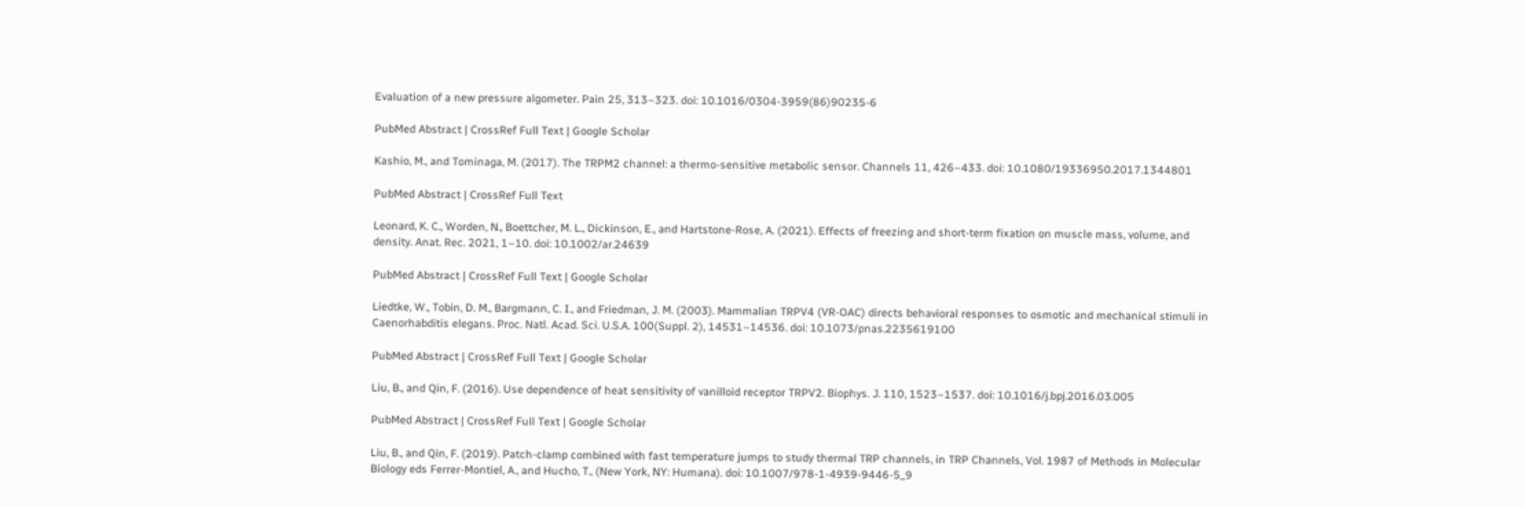Evaluation of a new pressure algometer. Pain 25, 313–323. doi: 10.1016/0304-3959(86)90235-6

PubMed Abstract | CrossRef Full Text | Google Scholar

Kashio, M., and Tominaga, M. (2017). The TRPM2 channel: a thermo-sensitive metabolic sensor. Channels 11, 426–433. doi: 10.1080/19336950.2017.1344801

PubMed Abstract | CrossRef Full Text

Leonard, K. C., Worden, N., Boettcher, M. L., Dickinson, E., and Hartstone-Rose, A. (2021). Effects of freezing and short-term fixation on muscle mass, volume, and density. Anat. Rec. 2021, 1–10. doi: 10.1002/ar.24639

PubMed Abstract | CrossRef Full Text | Google Scholar

Liedtke, W., Tobin, D. M., Bargmann, C. I., and Friedman, J. M. (2003). Mammalian TRPV4 (VR-OAC) directs behavioral responses to osmotic and mechanical stimuli in Caenorhabditis elegans. Proc. Natl. Acad. Sci. U.S.A. 100(Suppl. 2), 14531–14536. doi: 10.1073/pnas.2235619100

PubMed Abstract | CrossRef Full Text | Google Scholar

Liu, B., and Qin, F. (2016). Use dependence of heat sensitivity of vanilloid receptor TRPV2. Biophys. J. 110, 1523–1537. doi: 10.1016/j.bpj.2016.03.005

PubMed Abstract | CrossRef Full Text | Google Scholar

Liu, B., and Qin, F. (2019). Patch-clamp combined with fast temperature jumps to study thermal TRP channels, in TRP Channels, Vol. 1987 of Methods in Molecular Biology eds Ferrer-Montiel, A., and Hucho, T., (New York, NY: Humana). doi: 10.1007/978-1-4939-9446-5_9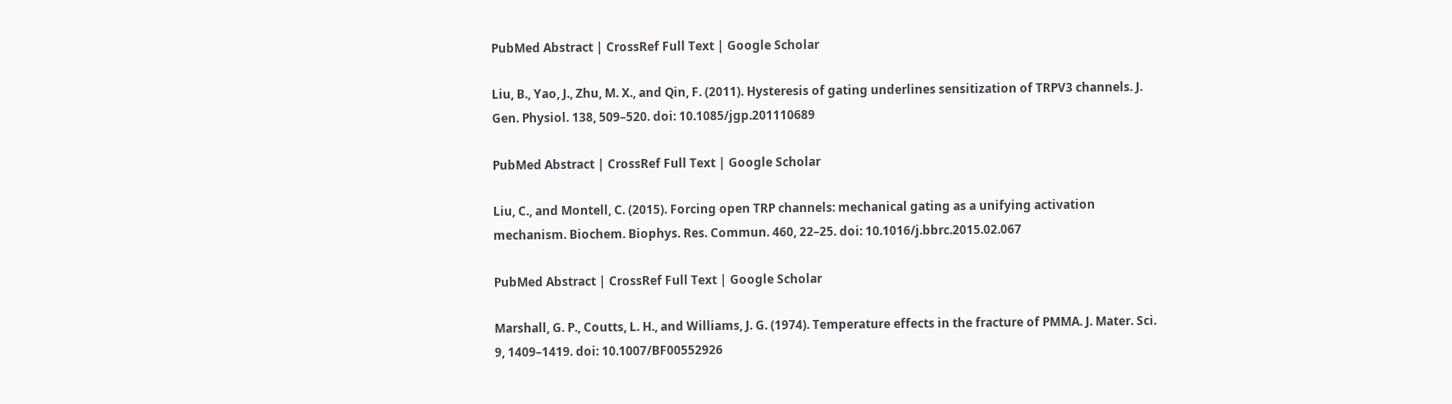PubMed Abstract | CrossRef Full Text | Google Scholar

Liu, B., Yao, J., Zhu, M. X., and Qin, F. (2011). Hysteresis of gating underlines sensitization of TRPV3 channels. J. Gen. Physiol. 138, 509–520. doi: 10.1085/jgp.201110689

PubMed Abstract | CrossRef Full Text | Google Scholar

Liu, C., and Montell, C. (2015). Forcing open TRP channels: mechanical gating as a unifying activation mechanism. Biochem. Biophys. Res. Commun. 460, 22–25. doi: 10.1016/j.bbrc.2015.02.067

PubMed Abstract | CrossRef Full Text | Google Scholar

Marshall, G. P., Coutts, L. H., and Williams, J. G. (1974). Temperature effects in the fracture of PMMA. J. Mater. Sci. 9, 1409–1419. doi: 10.1007/BF00552926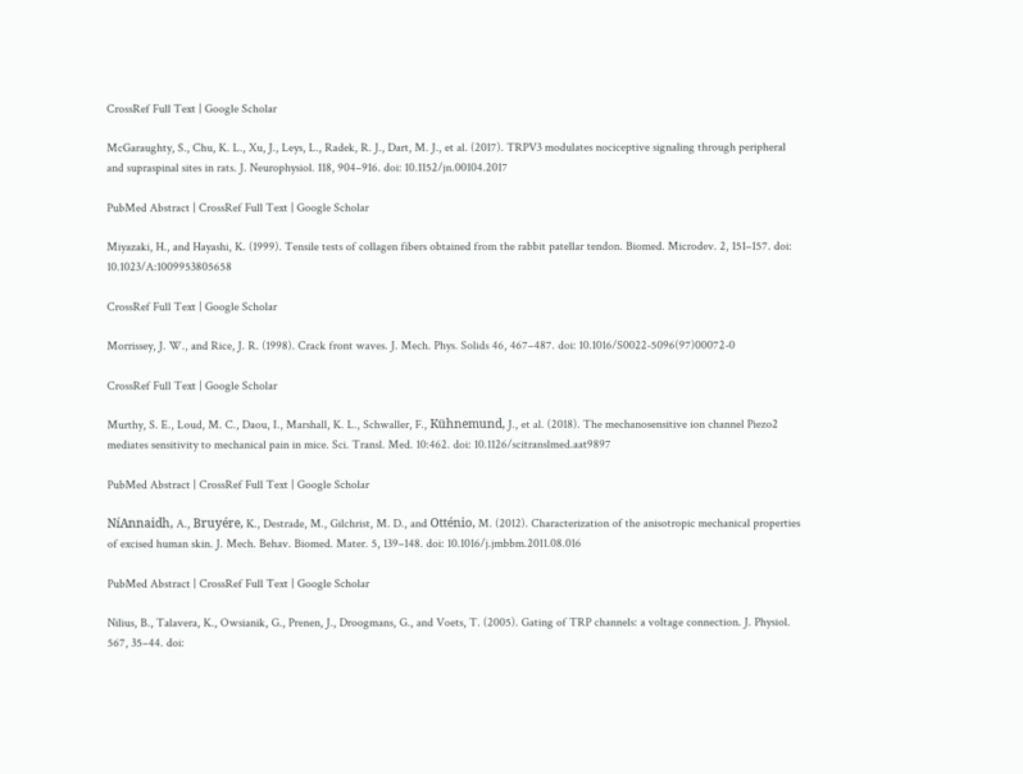CrossRef Full Text | Google Scholar

McGaraughty, S., Chu, K. L., Xu, J., Leys, L., Radek, R. J., Dart, M. J., et al. (2017). TRPV3 modulates nociceptive signaling through peripheral and supraspinal sites in rats. J. Neurophysiol. 118, 904–916. doi: 10.1152/jn.00104.2017

PubMed Abstract | CrossRef Full Text | Google Scholar

Miyazaki, H., and Hayashi, K. (1999). Tensile tests of collagen fibers obtained from the rabbit patellar tendon. Biomed. Microdev. 2, 151–157. doi: 10.1023/A:1009953805658

CrossRef Full Text | Google Scholar

Morrissey, J. W., and Rice, J. R. (1998). Crack front waves. J. Mech. Phys. Solids 46, 467–487. doi: 10.1016/S0022-5096(97)00072-0

CrossRef Full Text | Google Scholar

Murthy, S. E., Loud, M. C., Daou, I., Marshall, K. L., Schwaller, F., Kühnemund, J., et al. (2018). The mechanosensitive ion channel Piezo2 mediates sensitivity to mechanical pain in mice. Sci. Transl. Med. 10:462. doi: 10.1126/scitranslmed.aat9897

PubMed Abstract | CrossRef Full Text | Google Scholar

NíAnnaidh, A., Bruyére, K., Destrade, M., Gilchrist, M. D., and Otténio, M. (2012). Characterization of the anisotropic mechanical properties of excised human skin. J. Mech. Behav. Biomed. Mater. 5, 139–148. doi: 10.1016/j.jmbbm.2011.08.016

PubMed Abstract | CrossRef Full Text | Google Scholar

Nilius, B., Talavera, K., Owsianik, G., Prenen, J., Droogmans, G., and Voets, T. (2005). Gating of TRP channels: a voltage connection. J. Physiol. 567, 35–44. doi: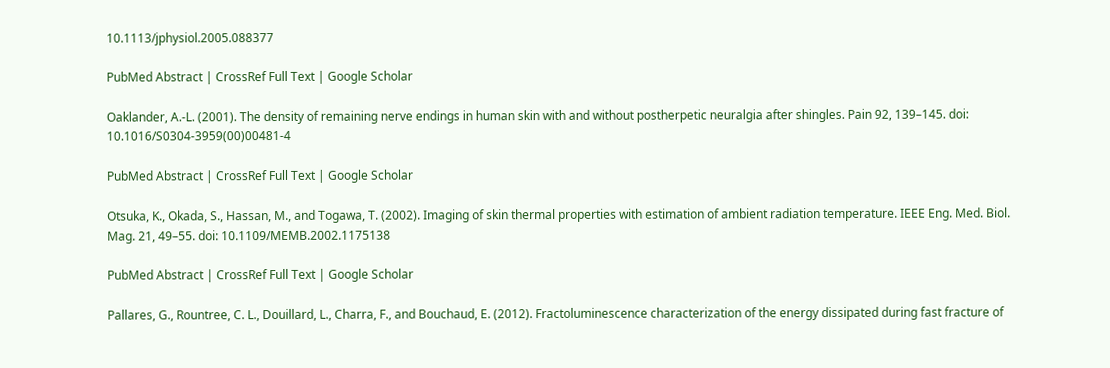10.1113/jphysiol.2005.088377

PubMed Abstract | CrossRef Full Text | Google Scholar

Oaklander, A.-L. (2001). The density of remaining nerve endings in human skin with and without postherpetic neuralgia after shingles. Pain 92, 139–145. doi: 10.1016/S0304-3959(00)00481-4

PubMed Abstract | CrossRef Full Text | Google Scholar

Otsuka, K., Okada, S., Hassan, M., and Togawa, T. (2002). Imaging of skin thermal properties with estimation of ambient radiation temperature. IEEE Eng. Med. Biol. Mag. 21, 49–55. doi: 10.1109/MEMB.2002.1175138

PubMed Abstract | CrossRef Full Text | Google Scholar

Pallares, G., Rountree, C. L., Douillard, L., Charra, F., and Bouchaud, E. (2012). Fractoluminescence characterization of the energy dissipated during fast fracture of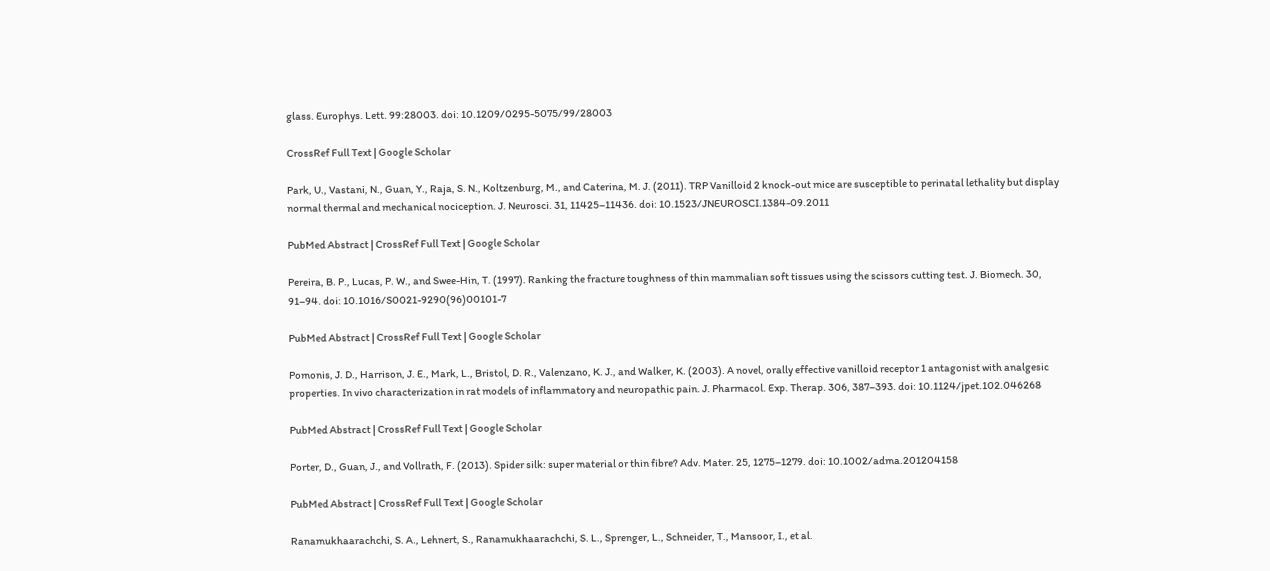glass. Europhys. Lett. 99:28003. doi: 10.1209/0295-5075/99/28003

CrossRef Full Text | Google Scholar

Park, U., Vastani, N., Guan, Y., Raja, S. N., Koltzenburg, M., and Caterina, M. J. (2011). TRP Vanilloid 2 knock-out mice are susceptible to perinatal lethality but display normal thermal and mechanical nociception. J. Neurosci. 31, 11425–11436. doi: 10.1523/JNEUROSCI.1384-09.2011

PubMed Abstract | CrossRef Full Text | Google Scholar

Pereira, B. P., Lucas, P. W., and Swee-Hin, T. (1997). Ranking the fracture toughness of thin mammalian soft tissues using the scissors cutting test. J. Biomech. 30, 91–94. doi: 10.1016/S0021-9290(96)00101-7

PubMed Abstract | CrossRef Full Text | Google Scholar

Pomonis, J. D., Harrison, J. E., Mark, L., Bristol, D. R., Valenzano, K. J., and Walker, K. (2003). A novel, orally effective vanilloid receptor 1 antagonist with analgesic properties. In vivo characterization in rat models of inflammatory and neuropathic pain. J. Pharmacol. Exp. Therap. 306, 387–393. doi: 10.1124/jpet.102.046268

PubMed Abstract | CrossRef Full Text | Google Scholar

Porter, D., Guan, J., and Vollrath, F. (2013). Spider silk: super material or thin fibre? Adv. Mater. 25, 1275–1279. doi: 10.1002/adma.201204158

PubMed Abstract | CrossRef Full Text | Google Scholar

Ranamukhaarachchi, S. A., Lehnert, S., Ranamukhaarachchi, S. L., Sprenger, L., Schneider, T., Mansoor, I., et al.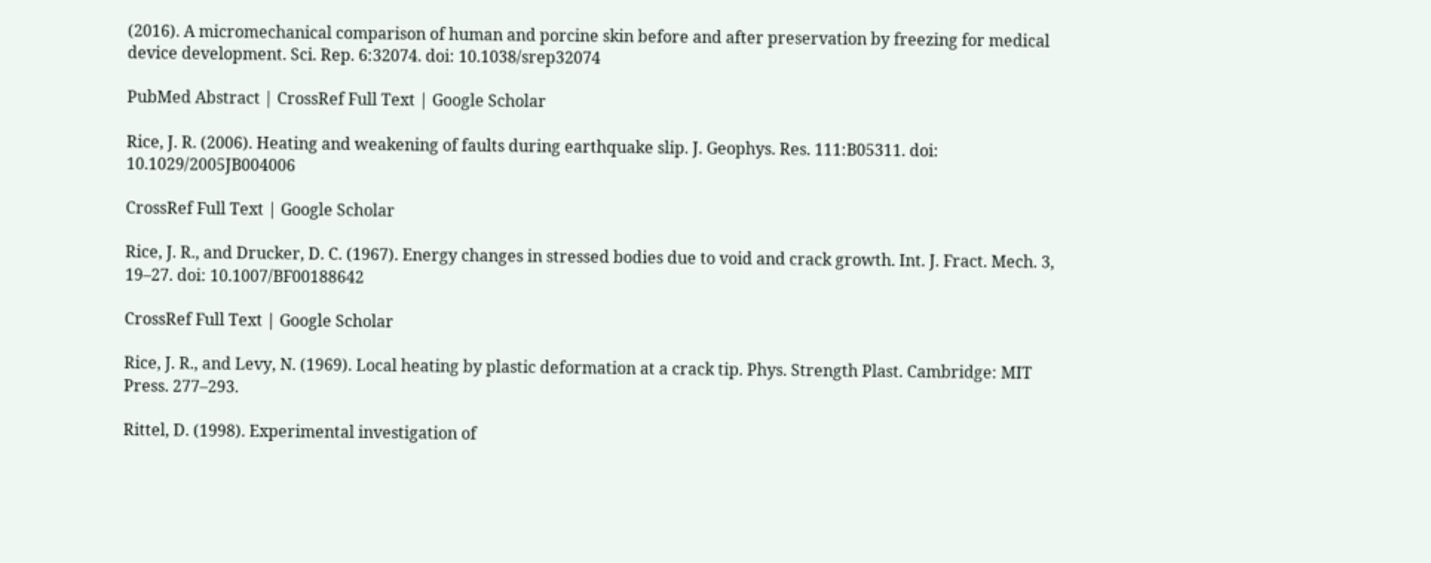(2016). A micromechanical comparison of human and porcine skin before and after preservation by freezing for medical device development. Sci. Rep. 6:32074. doi: 10.1038/srep32074

PubMed Abstract | CrossRef Full Text | Google Scholar

Rice, J. R. (2006). Heating and weakening of faults during earthquake slip. J. Geophys. Res. 111:B05311. doi: 10.1029/2005JB004006

CrossRef Full Text | Google Scholar

Rice, J. R., and Drucker, D. C. (1967). Energy changes in stressed bodies due to void and crack growth. Int. J. Fract. Mech. 3, 19–27. doi: 10.1007/BF00188642

CrossRef Full Text | Google Scholar

Rice, J. R., and Levy, N. (1969). Local heating by plastic deformation at a crack tip. Phys. Strength Plast. Cambridge: MIT Press. 277–293.

Rittel, D. (1998). Experimental investigation of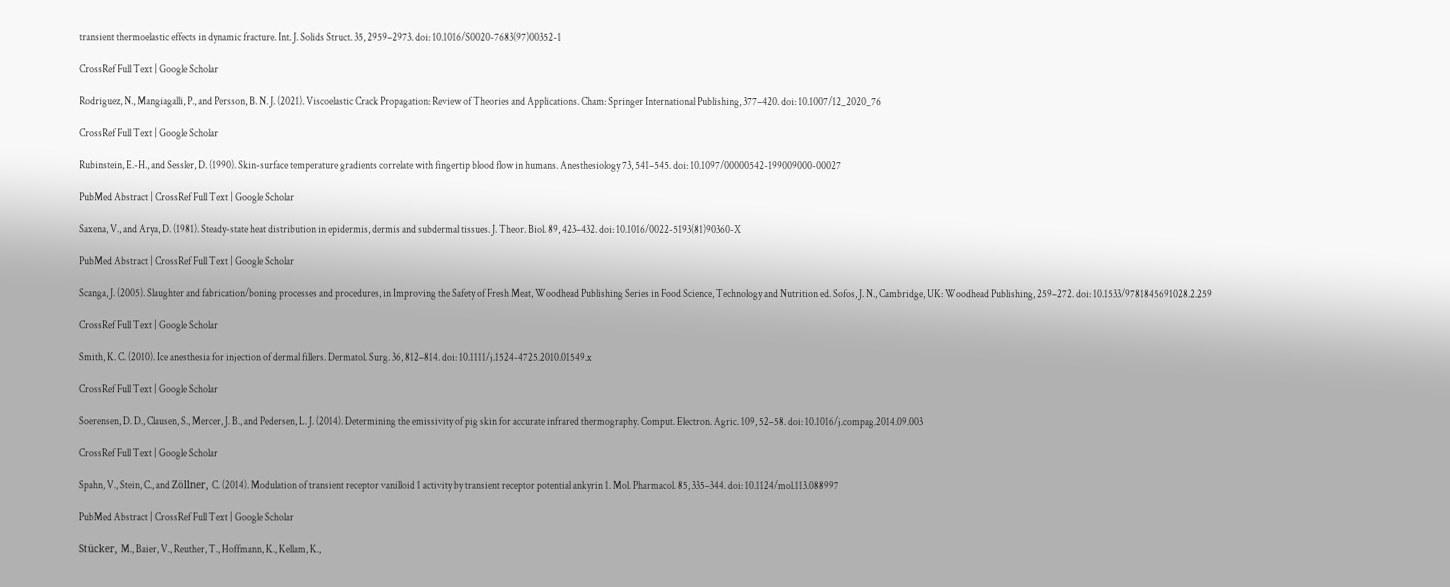transient thermoelastic effects in dynamic fracture. Int. J. Solids Struct. 35, 2959–2973. doi: 10.1016/S0020-7683(97)00352-1

CrossRef Full Text | Google Scholar

Rodriguez, N., Mangiagalli, P., and Persson, B. N. J. (2021). Viscoelastic Crack Propagation: Review of Theories and Applications. Cham: Springer International Publishing, 377–420. doi: 10.1007/12_2020_76

CrossRef Full Text | Google Scholar

Rubinstein, E.-H., and Sessler, D. (1990). Skin-surface temperature gradients correlate with fingertip blood flow in humans. Anesthesiology 73, 541–545. doi: 10.1097/00000542-199009000-00027

PubMed Abstract | CrossRef Full Text | Google Scholar

Saxena, V., and Arya, D. (1981). Steady-state heat distribution in epidermis, dermis and subdermal tissues. J. Theor. Biol. 89, 423–432. doi: 10.1016/0022-5193(81)90360-X

PubMed Abstract | CrossRef Full Text | Google Scholar

Scanga, J. (2005). Slaughter and fabrication/boning processes and procedures, in Improving the Safety of Fresh Meat, Woodhead Publishing Series in Food Science, Technology and Nutrition ed. Sofos, J. N., Cambridge, UK: Woodhead Publishing, 259–272. doi: 10.1533/9781845691028.2.259

CrossRef Full Text | Google Scholar

Smith, K. C. (2010). Ice anesthesia for injection of dermal fillers. Dermatol. Surg. 36, 812–814. doi: 10.1111/j.1524-4725.2010.01549.x

CrossRef Full Text | Google Scholar

Soerensen, D. D., Clausen, S., Mercer, J. B., and Pedersen, L. J. (2014). Determining the emissivity of pig skin for accurate infrared thermography. Comput. Electron. Agric. 109, 52–58. doi: 10.1016/j.compag.2014.09.003

CrossRef Full Text | Google Scholar

Spahn, V., Stein, C., and Zöllner, C. (2014). Modulation of transient receptor vanilloid 1 activity by transient receptor potential ankyrin 1. Mol. Pharmacol. 85, 335–344. doi: 10.1124/mol.113.088997

PubMed Abstract | CrossRef Full Text | Google Scholar

Stücker, M., Baier, V., Reuther, T., Hoffmann, K., Kellam, K.,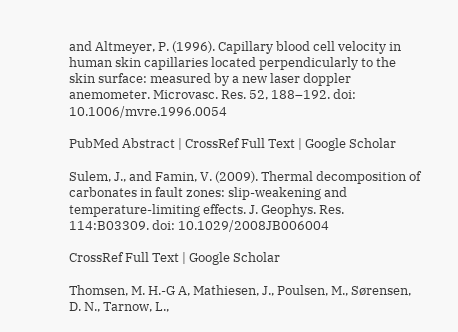and Altmeyer, P. (1996). Capillary blood cell velocity in human skin capillaries located perpendicularly to the skin surface: measured by a new laser doppler anemometer. Microvasc. Res. 52, 188–192. doi: 10.1006/mvre.1996.0054

PubMed Abstract | CrossRef Full Text | Google Scholar

Sulem, J., and Famin, V. (2009). Thermal decomposition of carbonates in fault zones: slip-weakening and temperature-limiting effects. J. Geophys. Res. 114:B03309. doi: 10.1029/2008JB006004

CrossRef Full Text | Google Scholar

Thomsen, M. H.-G A, Mathiesen, J., Poulsen, M., Sørensen, D. N., Tarnow, L.,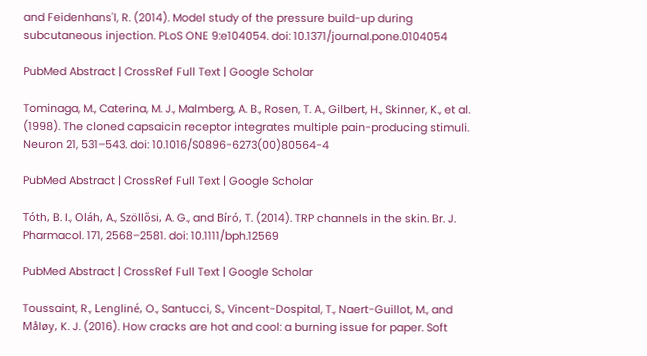and Feidenhans'l, R. (2014). Model study of the pressure build-up during subcutaneous injection. PLoS ONE 9:e104054. doi: 10.1371/journal.pone.0104054

PubMed Abstract | CrossRef Full Text | Google Scholar

Tominaga, M., Caterina, M. J., Malmberg, A. B., Rosen, T. A., Gilbert, H., Skinner, K., et al. (1998). The cloned capsaicin receptor integrates multiple pain-producing stimuli. Neuron 21, 531–543. doi: 10.1016/S0896-6273(00)80564-4

PubMed Abstract | CrossRef Full Text | Google Scholar

Tóth, B. I., Oláh, A., Szöllősi, A. G., and Bíró, T. (2014). TRP channels in the skin. Br. J. Pharmacol. 171, 2568–2581. doi: 10.1111/bph.12569

PubMed Abstract | CrossRef Full Text | Google Scholar

Toussaint, R., Lengliné, O., Santucci, S., Vincent-Dospital, T., Naert-Guillot, M., and Måløy, K. J. (2016). How cracks are hot and cool: a burning issue for paper. Soft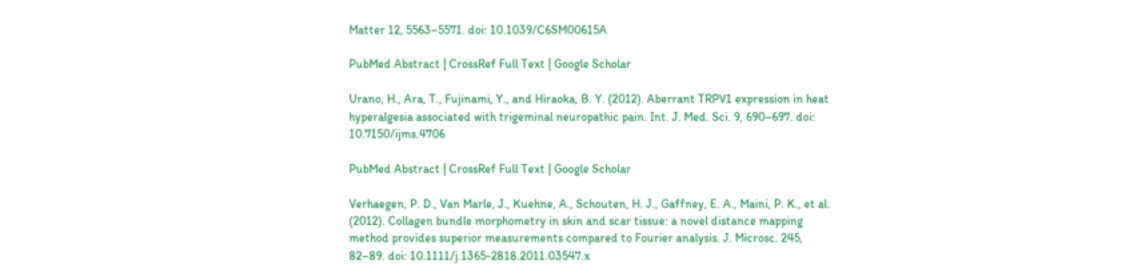Matter 12, 5563–5571. doi: 10.1039/C6SM00615A

PubMed Abstract | CrossRef Full Text | Google Scholar

Urano, H., Ara, T., Fujinami, Y., and Hiraoka, B. Y. (2012). Aberrant TRPV1 expression in heat hyperalgesia associated with trigeminal neuropathic pain. Int. J. Med. Sci. 9, 690–697. doi: 10.7150/ijms.4706

PubMed Abstract | CrossRef Full Text | Google Scholar

Verhaegen, P. D., Van Marle, J., Kuehne, A., Schouten, H. J., Gaffney, E. A., Maini, P. K., et al. (2012). Collagen bundle morphometry in skin and scar tissue: a novel distance mapping method provides superior measurements compared to Fourier analysis. J. Microsc. 245, 82–89. doi: 10.1111/j.1365-2818.2011.03547.x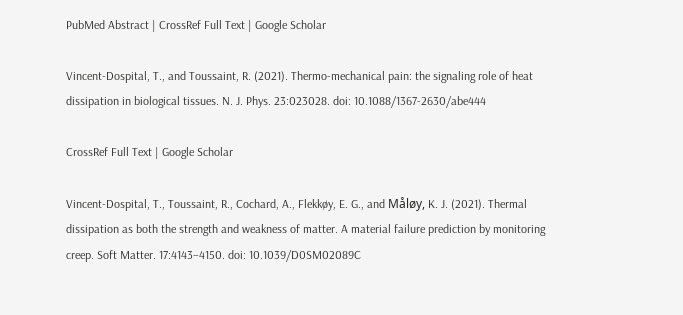PubMed Abstract | CrossRef Full Text | Google Scholar

Vincent-Dospital, T., and Toussaint, R. (2021). Thermo-mechanical pain: the signaling role of heat dissipation in biological tissues. N. J. Phys. 23:023028. doi: 10.1088/1367-2630/abe444

CrossRef Full Text | Google Scholar

Vincent-Dospital, T., Toussaint, R., Cochard, A., Flekkøy, E. G., and Måløy, K. J. (2021). Thermal dissipation as both the strength and weakness of matter. A material failure prediction by monitoring creep. Soft Matter. 17:4143–4150. doi: 10.1039/D0SM02089C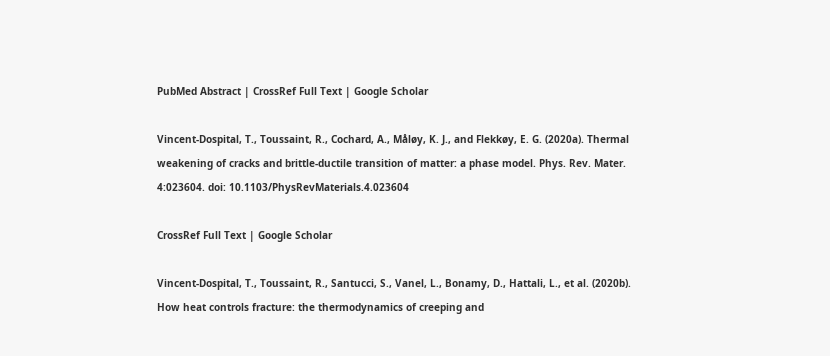PubMed Abstract | CrossRef Full Text | Google Scholar

Vincent-Dospital, T., Toussaint, R., Cochard, A., Måløy, K. J., and Flekkøy, E. G. (2020a). Thermal weakening of cracks and brittle-ductile transition of matter: a phase model. Phys. Rev. Mater. 4:023604. doi: 10.1103/PhysRevMaterials.4.023604

CrossRef Full Text | Google Scholar

Vincent-Dospital, T., Toussaint, R., Santucci, S., Vanel, L., Bonamy, D., Hattali, L., et al. (2020b). How heat controls fracture: the thermodynamics of creeping and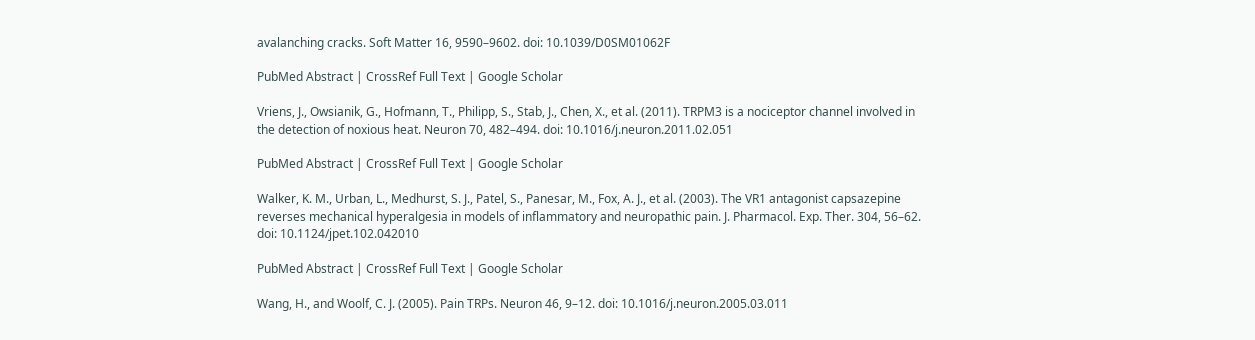avalanching cracks. Soft Matter 16, 9590–9602. doi: 10.1039/D0SM01062F

PubMed Abstract | CrossRef Full Text | Google Scholar

Vriens, J., Owsianik, G., Hofmann, T., Philipp, S., Stab, J., Chen, X., et al. (2011). TRPM3 is a nociceptor channel involved in the detection of noxious heat. Neuron 70, 482–494. doi: 10.1016/j.neuron.2011.02.051

PubMed Abstract | CrossRef Full Text | Google Scholar

Walker, K. M., Urban, L., Medhurst, S. J., Patel, S., Panesar, M., Fox, A. J., et al. (2003). The VR1 antagonist capsazepine reverses mechanical hyperalgesia in models of inflammatory and neuropathic pain. J. Pharmacol. Exp. Ther. 304, 56–62. doi: 10.1124/jpet.102.042010

PubMed Abstract | CrossRef Full Text | Google Scholar

Wang, H., and Woolf, C. J. (2005). Pain TRPs. Neuron 46, 9–12. doi: 10.1016/j.neuron.2005.03.011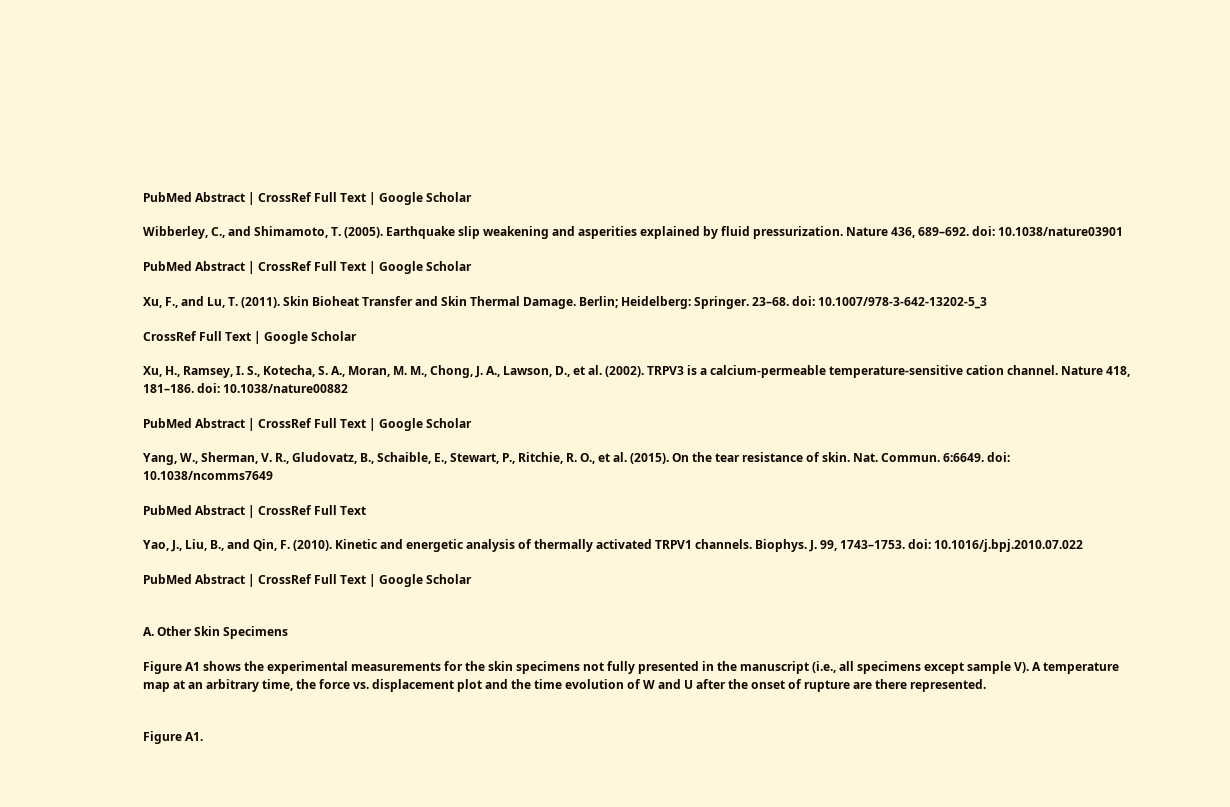PubMed Abstract | CrossRef Full Text | Google Scholar

Wibberley, C., and Shimamoto, T. (2005). Earthquake slip weakening and asperities explained by fluid pressurization. Nature 436, 689–692. doi: 10.1038/nature03901

PubMed Abstract | CrossRef Full Text | Google Scholar

Xu, F., and Lu, T. (2011). Skin Bioheat Transfer and Skin Thermal Damage. Berlin; Heidelberg: Springer. 23–68. doi: 10.1007/978-3-642-13202-5_3

CrossRef Full Text | Google Scholar

Xu, H., Ramsey, I. S., Kotecha, S. A., Moran, M. M., Chong, J. A., Lawson, D., et al. (2002). TRPV3 is a calcium-permeable temperature-sensitive cation channel. Nature 418, 181–186. doi: 10.1038/nature00882

PubMed Abstract | CrossRef Full Text | Google Scholar

Yang, W., Sherman, V. R., Gludovatz, B., Schaible, E., Stewart, P., Ritchie, R. O., et al. (2015). On the tear resistance of skin. Nat. Commun. 6:6649. doi: 10.1038/ncomms7649

PubMed Abstract | CrossRef Full Text

Yao, J., Liu, B., and Qin, F. (2010). Kinetic and energetic analysis of thermally activated TRPV1 channels. Biophys. J. 99, 1743–1753. doi: 10.1016/j.bpj.2010.07.022

PubMed Abstract | CrossRef Full Text | Google Scholar


A. Other Skin Specimens

Figure A1 shows the experimental measurements for the skin specimens not fully presented in the manuscript (i.e., all specimens except sample V). A temperature map at an arbitrary time, the force vs. displacement plot and the time evolution of W and U after the onset of rupture are there represented.


Figure A1.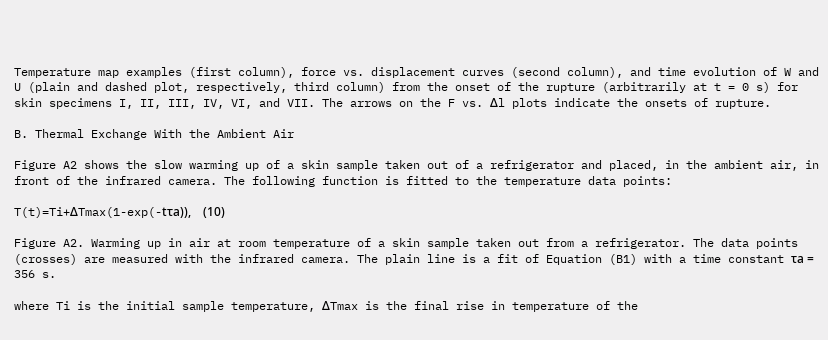Temperature map examples (first column), force vs. displacement curves (second column), and time evolution of W and U (plain and dashed plot, respectively, third column) from the onset of the rupture (arbitrarily at t = 0 s) for skin specimens I, II, III, IV, VI, and VII. The arrows on the F vs. Δl plots indicate the onsets of rupture.

B. Thermal Exchange With the Ambient Air

Figure A2 shows the slow warming up of a skin sample taken out of a refrigerator and placed, in the ambient air, in front of the infrared camera. The following function is fitted to the temperature data points:

T(t)=Ti+ΔTmax(1-exp(-tτa)),    (10)

Figure A2. Warming up in air at room temperature of a skin sample taken out from a refrigerator. The data points (crosses) are measured with the infrared camera. The plain line is a fit of Equation (B1) with a time constant τa = 356 s.

where Ti is the initial sample temperature, ΔTmax is the final rise in temperature of the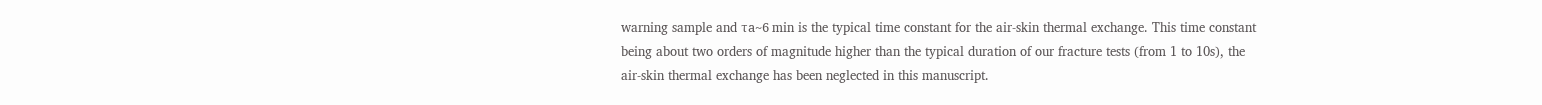warning sample and τa~6 min is the typical time constant for the air-skin thermal exchange. This time constant being about two orders of magnitude higher than the typical duration of our fracture tests (from 1 to 10s), the air-skin thermal exchange has been neglected in this manuscript.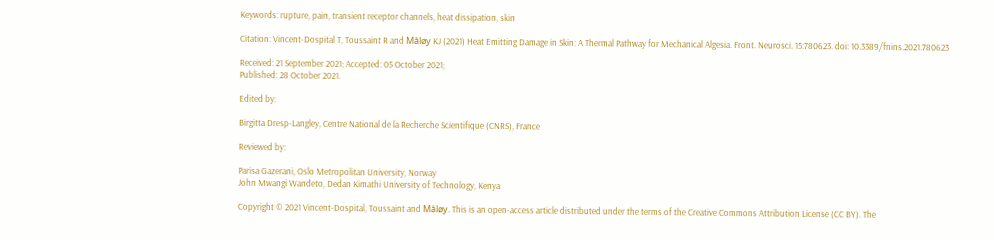Keywords: rupture, pain, transient receptor channels, heat dissipation, skin

Citation: Vincent-Dospital T, Toussaint R and Måløy KJ (2021) Heat Emitting Damage in Skin: A Thermal Pathway for Mechanical Algesia. Front. Neurosci. 15:780623. doi: 10.3389/fnins.2021.780623

Received: 21 September 2021; Accepted: 05 October 2021;
Published: 28 October 2021.

Edited by:

Birgitta Dresp-Langley, Centre National de la Recherche Scientifique (CNRS), France

Reviewed by:

Parisa Gazerani, Oslo Metropolitan University, Norway
John Mwangi Wandeto, Dedan Kimathi University of Technology, Kenya

Copyright © 2021 Vincent-Dospital, Toussaint and Måløy. This is an open-access article distributed under the terms of the Creative Commons Attribution License (CC BY). The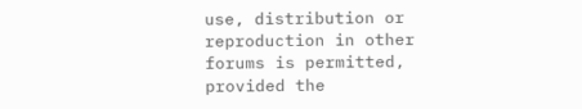use, distribution or reproduction in other forums is permitted, provided the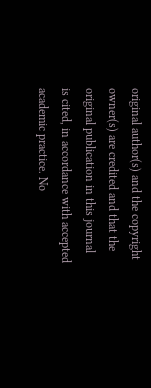original author(s) and the copyright owner(s) are credited and that the original publication in this journal is cited, in accordance with accepted academic practice. No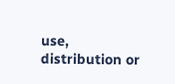use, distribution or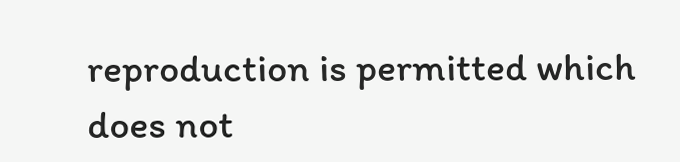reproduction is permitted which does not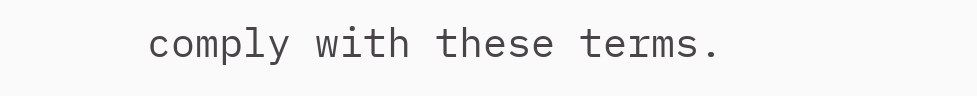comply with these terms.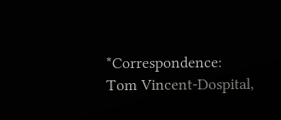*Correspondence: Tom Vincent-Dospital,